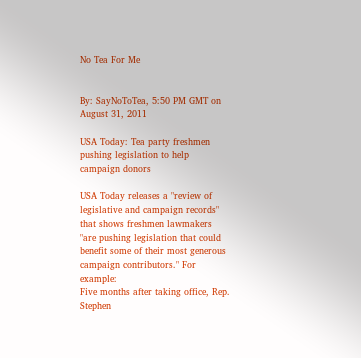No Tea For Me


By: SayNoToTea, 5:50 PM GMT on August 31, 2011

USA Today: Tea party freshmen pushing legislation to help campaign donors

USA Today releases a "review of legislative and campaign records" that shows freshmen lawmakers "are pushing legislation that could benefit some of their most generous campaign contributors." For example:
Five months after taking office, Rep. Stephen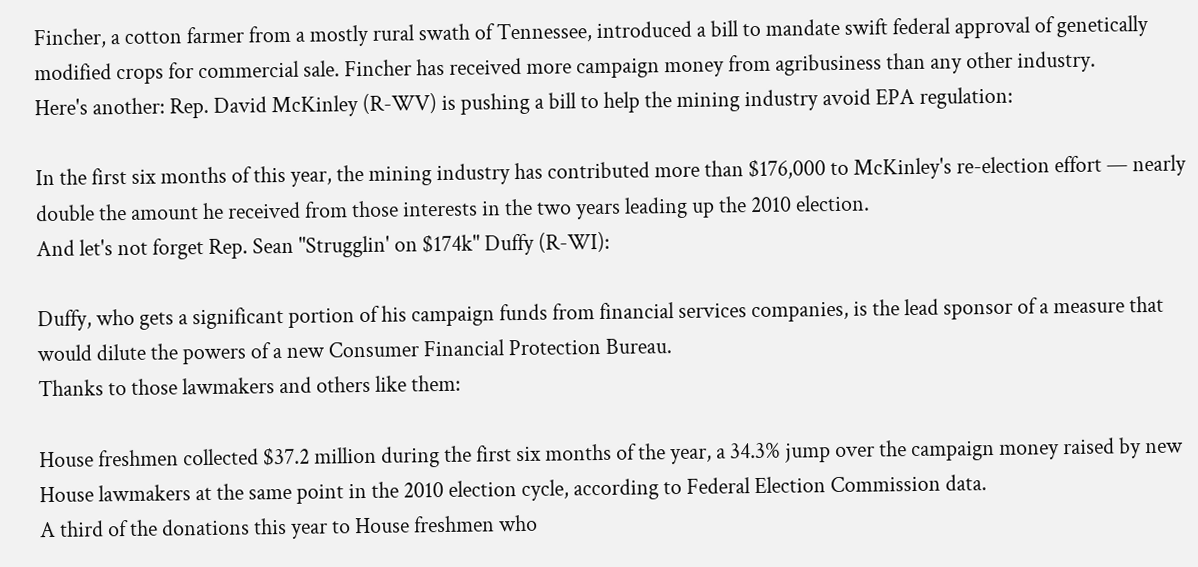Fincher, a cotton farmer from a mostly rural swath of Tennessee, introduced a bill to mandate swift federal approval of genetically modified crops for commercial sale. Fincher has received more campaign money from agribusiness than any other industry.
Here's another: Rep. David McKinley (R-WV) is pushing a bill to help the mining industry avoid EPA regulation:

In the first six months of this year, the mining industry has contributed more than $176,000 to McKinley's re-election effort — nearly double the amount he received from those interests in the two years leading up the 2010 election.
And let's not forget Rep. Sean "Strugglin' on $174k" Duffy (R-WI):

Duffy, who gets a significant portion of his campaign funds from financial services companies, is the lead sponsor of a measure that would dilute the powers of a new Consumer Financial Protection Bureau.
Thanks to those lawmakers and others like them:

House freshmen collected $37.2 million during the first six months of the year, a 34.3% jump over the campaign money raised by new House lawmakers at the same point in the 2010 election cycle, according to Federal Election Commission data.
A third of the donations this year to House freshmen who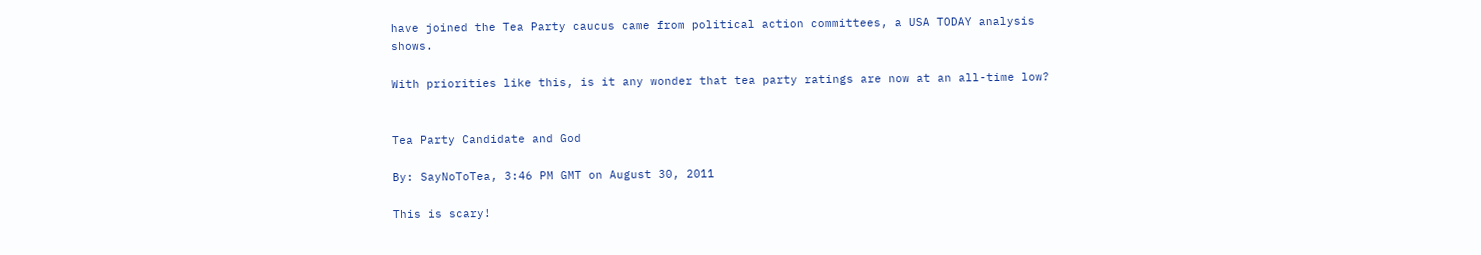have joined the Tea Party caucus came from political action committees, a USA TODAY analysis shows.

With priorities like this, is it any wonder that tea party ratings are now at an all-time low?


Tea Party Candidate and God

By: SayNoToTea, 3:46 PM GMT on August 30, 2011

This is scary!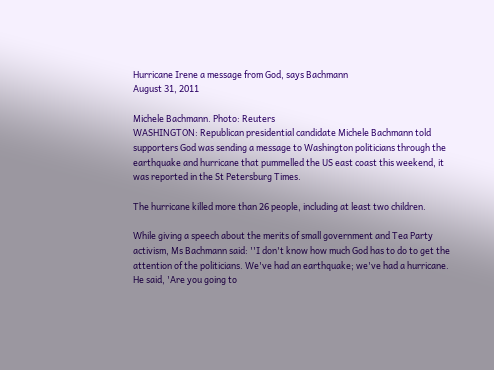Hurricane Irene a message from God, says Bachmann
August 31, 2011

Michele Bachmann. Photo: Reuters
WASHINGTON: Republican presidential candidate Michele Bachmann told supporters God was sending a message to Washington politicians through the earthquake and hurricane that pummelled the US east coast this weekend, it was reported in the St Petersburg Times.

The hurricane killed more than 26 people, including at least two children.

While giving a speech about the merits of small government and Tea Party activism, Ms Bachmann said: ''I don't know how much God has to do to get the attention of the politicians. We've had an earthquake; we've had a hurricane. He said, 'Are you going to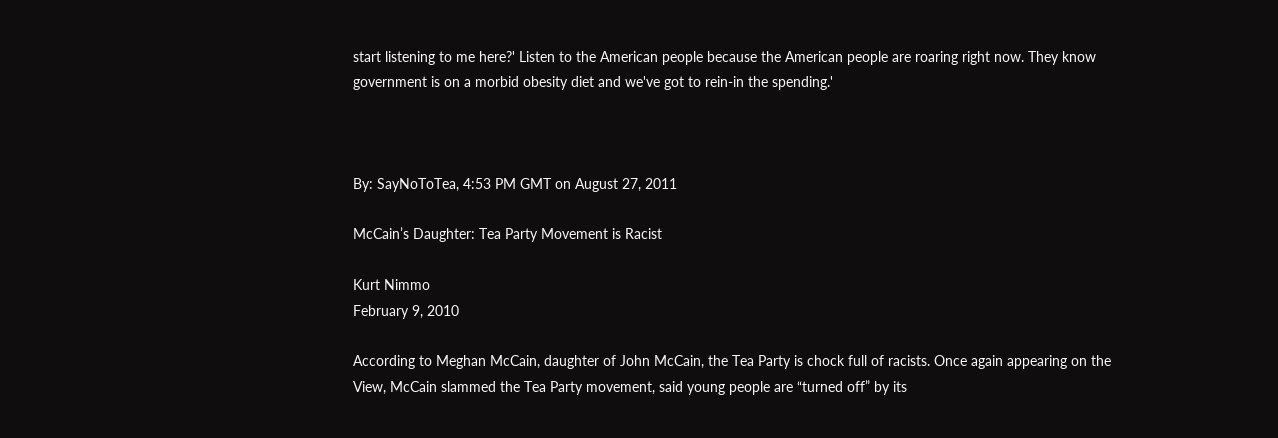start listening to me here?' Listen to the American people because the American people are roaring right now. They know government is on a morbid obesity diet and we've got to rein-in the spending.'



By: SayNoToTea, 4:53 PM GMT on August 27, 2011

McCain’s Daughter: Tea Party Movement is Racist

Kurt Nimmo
February 9, 2010

According to Meghan McCain, daughter of John McCain, the Tea Party is chock full of racists. Once again appearing on the View, McCain slammed the Tea Party movement, said young people are “turned off” by its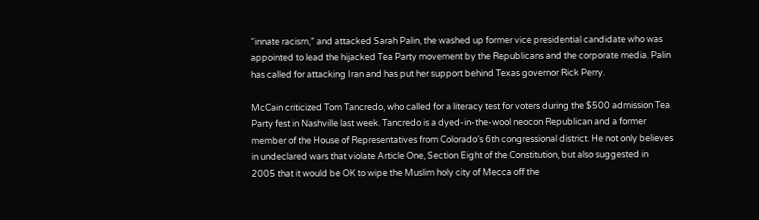“innate racism,” and attacked Sarah Palin, the washed up former vice presidential candidate who was appointed to lead the hijacked Tea Party movement by the Republicans and the corporate media. Palin has called for attacking Iran and has put her support behind Texas governor Rick Perry.

McCain criticized Tom Tancredo, who called for a literacy test for voters during the $500 admission Tea Party fest in Nashville last week. Tancredo is a dyed-in-the-wool neocon Republican and a former member of the House of Representatives from Colorado’s 6th congressional district. He not only believes in undeclared wars that violate Article One, Section Eight of the Constitution, but also suggested in 2005 that it would be OK to wipe the Muslim holy city of Mecca off the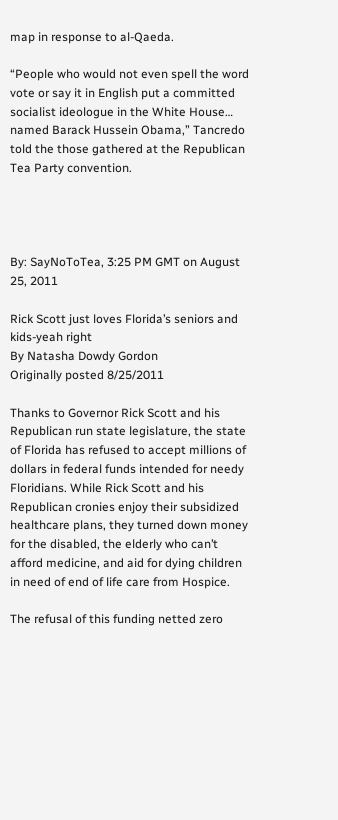map in response to al-Qaeda.

“People who would not even spell the word vote or say it in English put a committed socialist ideologue in the White House… named Barack Hussein Obama,” Tancredo told the those gathered at the Republican Tea Party convention.




By: SayNoToTea, 3:25 PM GMT on August 25, 2011

Rick Scott just loves Florida’s seniors and kids-yeah right
By Natasha Dowdy Gordon
Originally posted 8/25/2011

Thanks to Governor Rick Scott and his Republican run state legislature, the state of Florida has refused to accept millions of dollars in federal funds intended for needy Floridians. While Rick Scott and his Republican cronies enjoy their subsidized healthcare plans, they turned down money for the disabled, the elderly who can’t afford medicine, and aid for dying children in need of end of life care from Hospice.

The refusal of this funding netted zero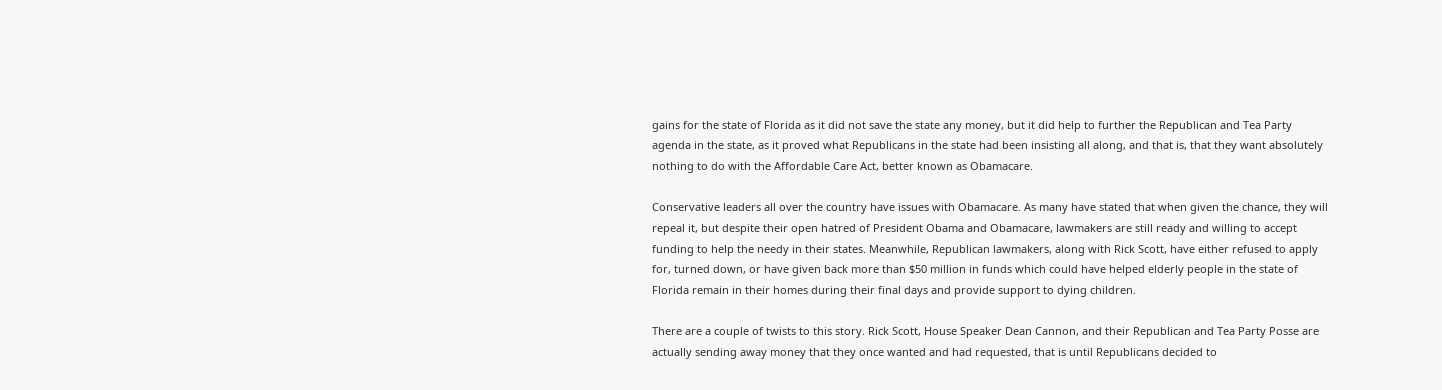gains for the state of Florida as it did not save the state any money, but it did help to further the Republican and Tea Party agenda in the state, as it proved what Republicans in the state had been insisting all along, and that is, that they want absolutely nothing to do with the Affordable Care Act, better known as Obamacare.

Conservative leaders all over the country have issues with Obamacare. As many have stated that when given the chance, they will repeal it, but despite their open hatred of President Obama and Obamacare, lawmakers are still ready and willing to accept funding to help the needy in their states. Meanwhile, Republican lawmakers, along with Rick Scott, have either refused to apply for, turned down, or have given back more than $50 million in funds which could have helped elderly people in the state of Florida remain in their homes during their final days and provide support to dying children.

There are a couple of twists to this story. Rick Scott, House Speaker Dean Cannon, and their Republican and Tea Party Posse are actually sending away money that they once wanted and had requested, that is until Republicans decided to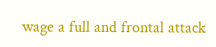wage a full and frontal attack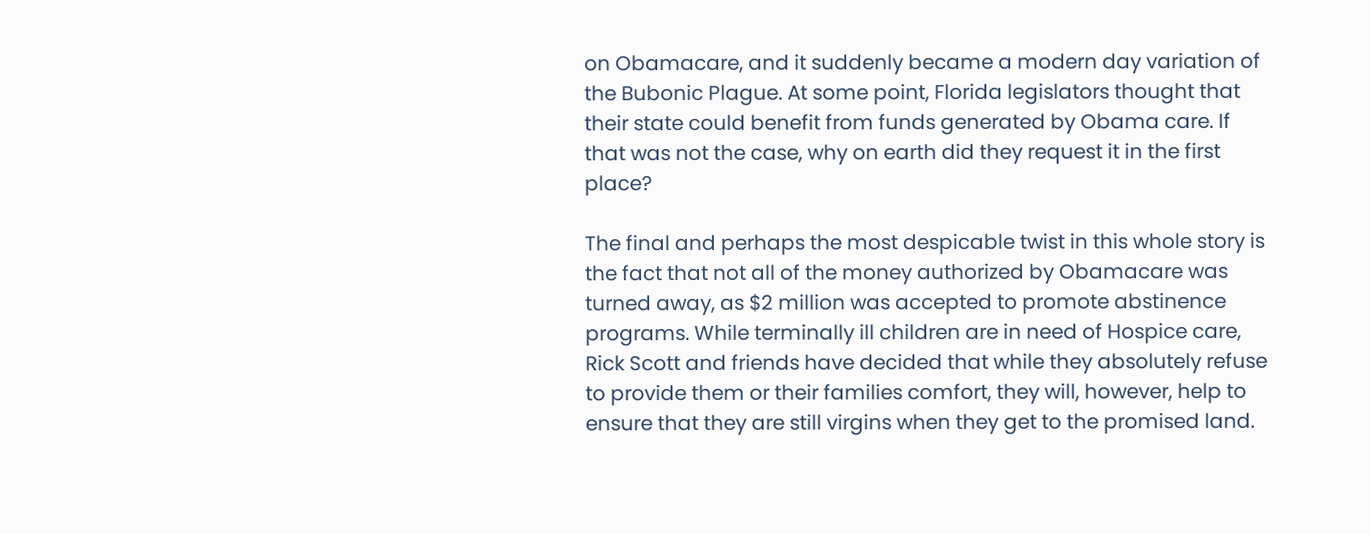on Obamacare, and it suddenly became a modern day variation of the Bubonic Plague. At some point, Florida legislators thought that their state could benefit from funds generated by Obama care. If that was not the case, why on earth did they request it in the first place?

The final and perhaps the most despicable twist in this whole story is the fact that not all of the money authorized by Obamacare was turned away, as $2 million was accepted to promote abstinence programs. While terminally ill children are in need of Hospice care, Rick Scott and friends have decided that while they absolutely refuse to provide them or their families comfort, they will, however, help to ensure that they are still virgins when they get to the promised land.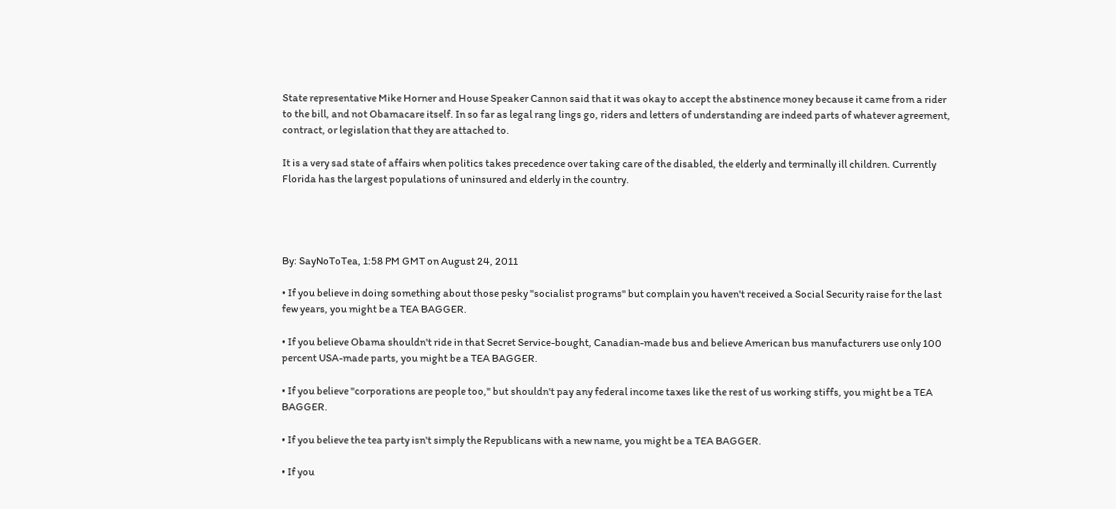State representative Mike Horner and House Speaker Cannon said that it was okay to accept the abstinence money because it came from a rider to the bill, and not Obamacare itself. In so far as legal rang lings go, riders and letters of understanding are indeed parts of whatever agreement, contract, or legislation that they are attached to.

It is a very sad state of affairs when politics takes precedence over taking care of the disabled, the elderly and terminally ill children. Currently Florida has the largest populations of uninsured and elderly in the country.




By: SayNoToTea, 1:58 PM GMT on August 24, 2011

• If you believe in doing something about those pesky "socialist programs" but complain you haven't received a Social Security raise for the last few years, you might be a TEA BAGGER.

• If you believe Obama shouldn't ride in that Secret Service-bought, Canadian-made bus and believe American bus manufacturers use only 100 percent USA-made parts, you might be a TEA BAGGER.

• If you believe "corporations are people too," but shouldn't pay any federal income taxes like the rest of us working stiffs, you might be a TEA BAGGER.

• If you believe the tea party isn't simply the Republicans with a new name, you might be a TEA BAGGER.

• If you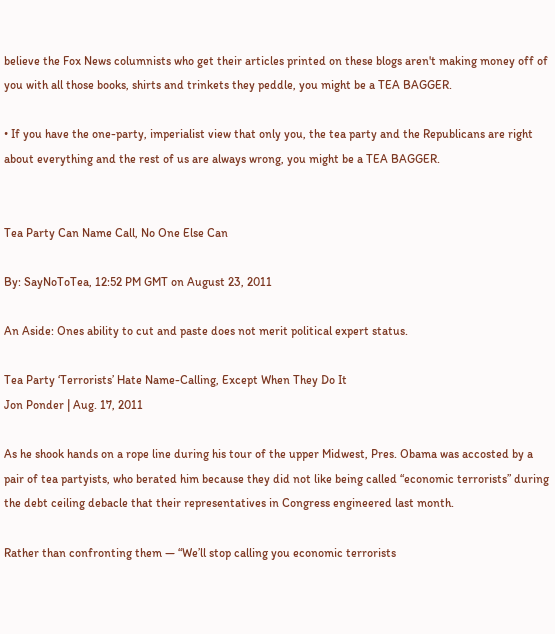believe the Fox News columnists who get their articles printed on these blogs aren't making money off of you with all those books, shirts and trinkets they peddle, you might be a TEA BAGGER.

• If you have the one-party, imperialist view that only you, the tea party and the Republicans are right about everything and the rest of us are always wrong, you might be a TEA BAGGER.


Tea Party Can Name Call, No One Else Can

By: SayNoToTea, 12:52 PM GMT on August 23, 2011

An Aside: Ones ability to cut and paste does not merit political expert status.

Tea Party ‘Terrorists’ Hate Name-Calling, Except When They Do It
Jon Ponder | Aug. 17, 2011

As he shook hands on a rope line during his tour of the upper Midwest, Pres. Obama was accosted by a pair of tea partyists, who berated him because they did not like being called “economic terrorists” during the debt ceiling debacle that their representatives in Congress engineered last month.

Rather than confronting them — “We’ll stop calling you economic terrorists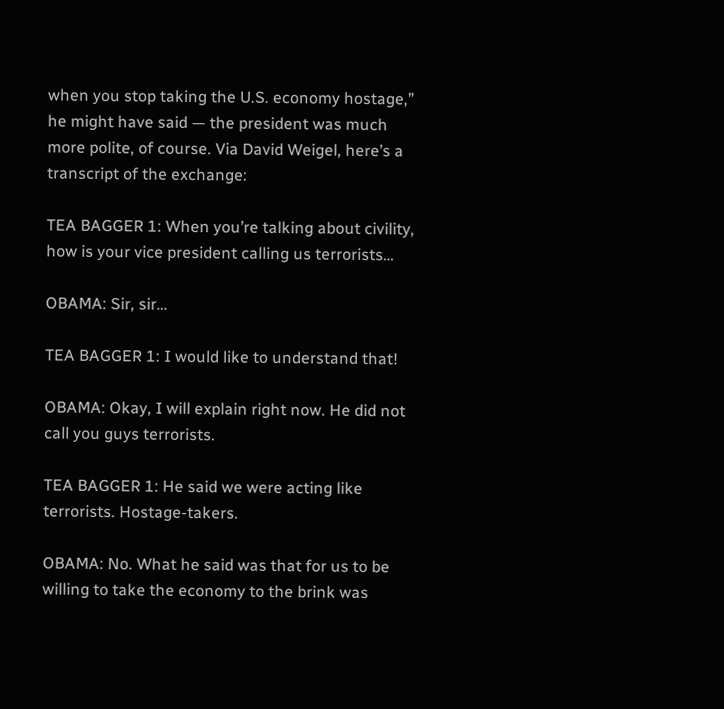when you stop taking the U.S. economy hostage,” he might have said — the president was much more polite, of course. Via David Weigel, here’s a transcript of the exchange:

TEA BAGGER 1: When you’re talking about civility, how is your vice president calling us terrorists…

OBAMA: Sir, sir…

TEA BAGGER 1: I would like to understand that!

OBAMA: Okay, I will explain right now. He did not call you guys terrorists.

TEA BAGGER 1: He said we were acting like terrorists. Hostage-takers.

OBAMA: No. What he said was that for us to be willing to take the economy to the brink was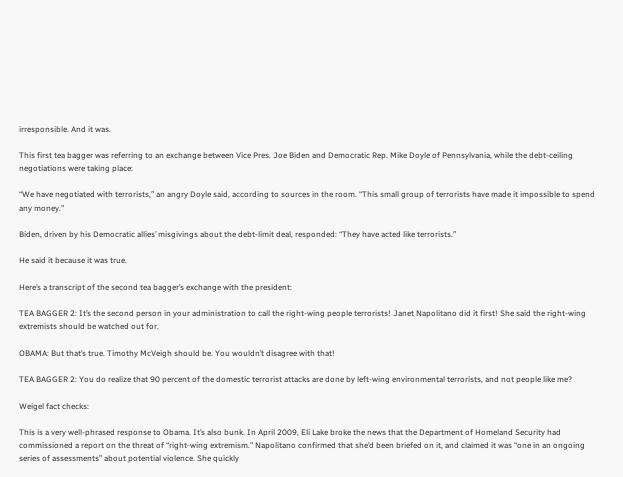irresponsible. And it was.

This first tea bagger was referring to an exchange between Vice Pres. Joe Biden and Democratic Rep. Mike Doyle of Pennsylvania, while the debt-ceiling negotiations were taking place:

“We have negotiated with terrorists,” an angry Doyle said, according to sources in the room. “This small group of terrorists have made it impossible to spend any money.”

Biden, driven by his Democratic allies’ misgivings about the debt-limit deal, responded: “They have acted like terrorists.”

He said it because it was true.

Here’s a transcript of the second tea bagger’s exchange with the president:

TEA BAGGER 2: It’s the second person in your administration to call the right-wing people terrorists! Janet Napolitano did it first! She said the right-wing extremists should be watched out for.

OBAMA: But that’s true. Timothy McVeigh should be. You wouldn’t disagree with that!

TEA BAGGER 2: You do realize that 90 percent of the domestic terrorist attacks are done by left-wing environmental terrorists, and not people like me?

Weigel fact checks:

This is a very well-phrased response to Obama. It’s also bunk. In April 2009, Eli Lake broke the news that the Department of Homeland Security had commissioned a report on the threat of “right-wing extremism.” Napolitano confirmed that she’d been briefed on it, and claimed it was “one in an ongoing series of assessments” about potential violence. She quickly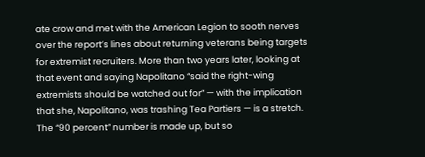ate crow and met with the American Legion to sooth nerves over the report’s lines about returning veterans being targets for extremist recruiters. More than two years later, looking at that event and saying Napolitano “said the right-wing extremists should be watched out for” — with the implication that she, Napolitano, was trashing Tea Partiers — is a stretch. The “90 percent” number is made up, but so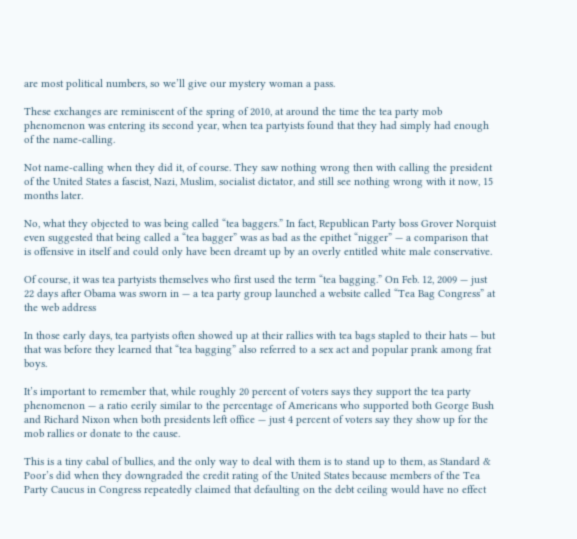are most political numbers, so we’ll give our mystery woman a pass.

These exchanges are reminiscent of the spring of 2010, at around the time the tea party mob phenomenon was entering its second year, when tea partyists found that they had simply had enough of the name-calling.

Not name-calling when they did it, of course. They saw nothing wrong then with calling the president of the United States a fascist, Nazi, Muslim, socialist dictator, and still see nothing wrong with it now, 15 months later.

No, what they objected to was being called “tea baggers.” In fact, Republican Party boss Grover Norquist even suggested that being called a “tea bagger” was as bad as the epithet “nigger” — a comparison that is offensive in itself and could only have been dreamt up by an overly entitled white male conservative.

Of course, it was tea partyists themselves who first used the term “tea bagging.” On Feb. 12, 2009 — just 22 days after Obama was sworn in — a tea party group launched a website called “Tea Bag Congress” at the web address

In those early days, tea partyists often showed up at their rallies with tea bags stapled to their hats — but that was before they learned that “tea bagging” also referred to a sex act and popular prank among frat boys.

It’s important to remember that, while roughly 20 percent of voters says they support the tea party phenomenon — a ratio eerily similar to the percentage of Americans who supported both George Bush and Richard Nixon when both presidents left office — just 4 percent of voters say they show up for the mob rallies or donate to the cause.

This is a tiny cabal of bullies, and the only way to deal with them is to stand up to them, as Standard & Poor’s did when they downgraded the credit rating of the United States because members of the Tea Party Caucus in Congress repeatedly claimed that defaulting on the debt ceiling would have no effect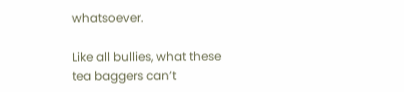whatsoever.

Like all bullies, what these tea baggers can’t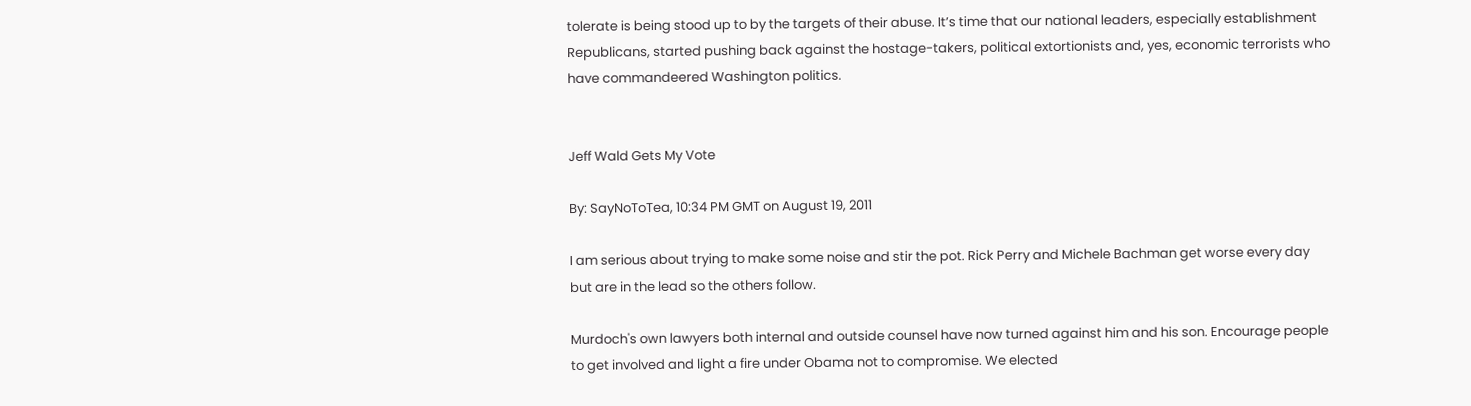tolerate is being stood up to by the targets of their abuse. It’s time that our national leaders, especially establishment Republicans, started pushing back against the hostage-takers, political extortionists and, yes, economic terrorists who have commandeered Washington politics.


Jeff Wald Gets My Vote

By: SayNoToTea, 10:34 PM GMT on August 19, 2011

I am serious about trying to make some noise and stir the pot. Rick Perry and Michele Bachman get worse every day but are in the lead so the others follow.

Murdoch's own lawyers both internal and outside counsel have now turned against him and his son. Encourage people to get involved and light a fire under Obama not to compromise. We elected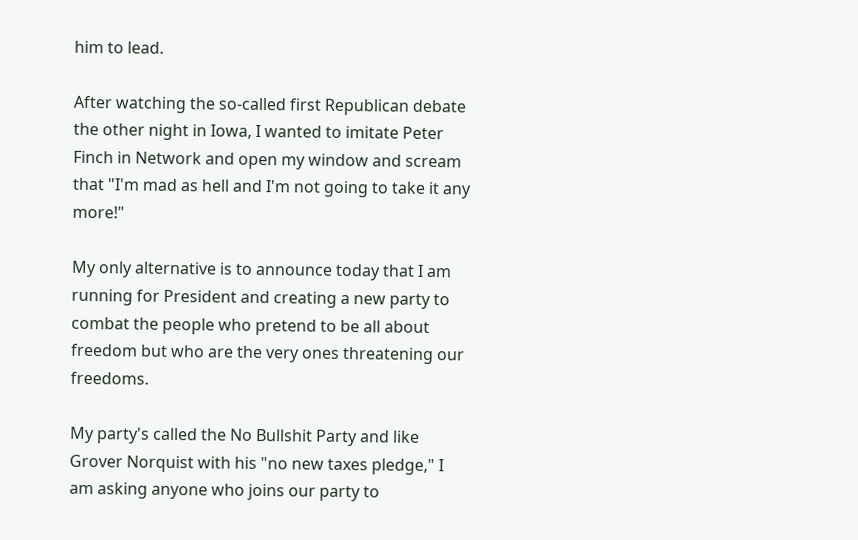him to lead.

After watching the so-called first Republican debate the other night in Iowa, I wanted to imitate Peter Finch in Network and open my window and scream that "I'm mad as hell and I'm not going to take it any more!"

My only alternative is to announce today that I am running for President and creating a new party to combat the people who pretend to be all about freedom but who are the very ones threatening our freedoms.

My party's called the No Bullshit Party and like Grover Norquist with his "no new taxes pledge," I am asking anyone who joins our party to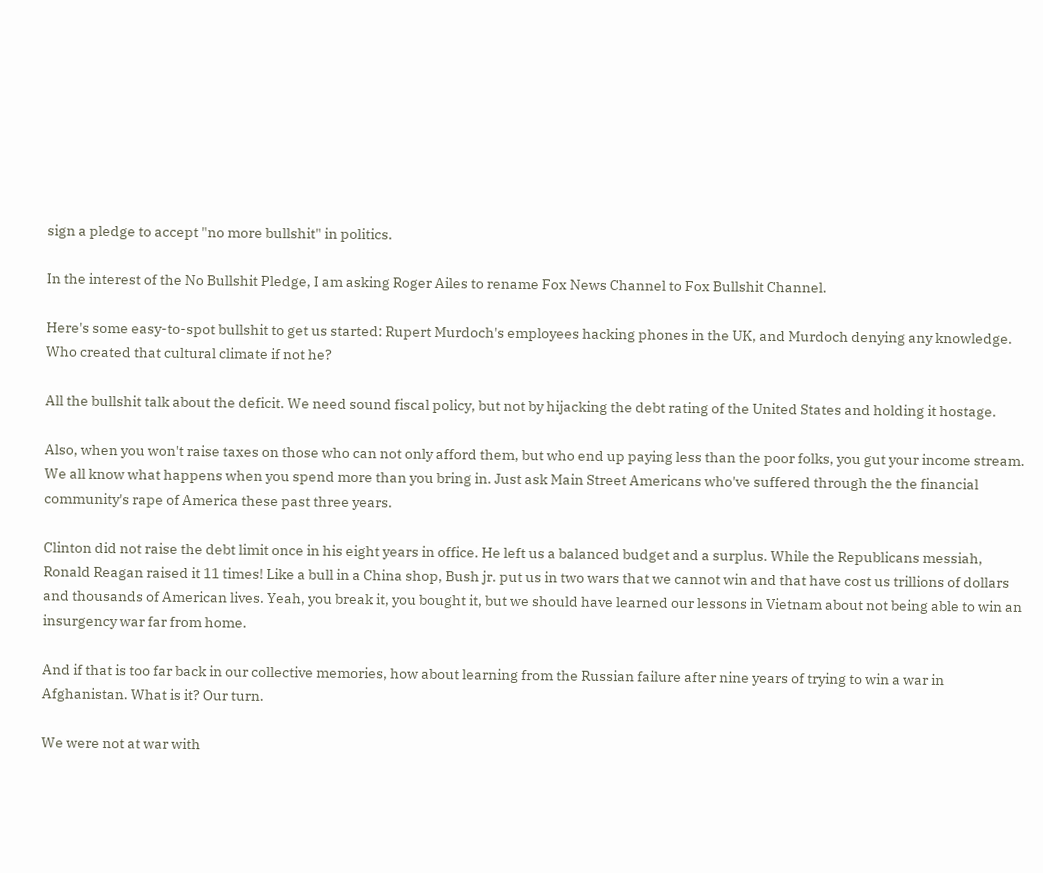sign a pledge to accept "no more bullshit" in politics.

In the interest of the No Bullshit Pledge, I am asking Roger Ailes to rename Fox News Channel to Fox Bullshit Channel.

Here's some easy-to-spot bullshit to get us started: Rupert Murdoch's employees hacking phones in the UK, and Murdoch denying any knowledge. Who created that cultural climate if not he?

All the bullshit talk about the deficit. We need sound fiscal policy, but not by hijacking the debt rating of the United States and holding it hostage.

Also, when you won't raise taxes on those who can not only afford them, but who end up paying less than the poor folks, you gut your income stream. We all know what happens when you spend more than you bring in. Just ask Main Street Americans who've suffered through the the financial community's rape of America these past three years.

Clinton did not raise the debt limit once in his eight years in office. He left us a balanced budget and a surplus. While the Republicans messiah, Ronald Reagan raised it 11 times! Like a bull in a China shop, Bush jr. put us in two wars that we cannot win and that have cost us trillions of dollars and thousands of American lives. Yeah, you break it, you bought it, but we should have learned our lessons in Vietnam about not being able to win an insurgency war far from home.

And if that is too far back in our collective memories, how about learning from the Russian failure after nine years of trying to win a war in Afghanistan. What is it? Our turn.

We were not at war with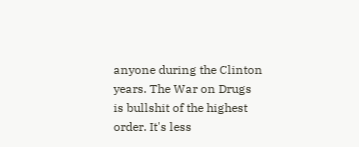anyone during the Clinton years. The War on Drugs is bullshit of the highest order. It's less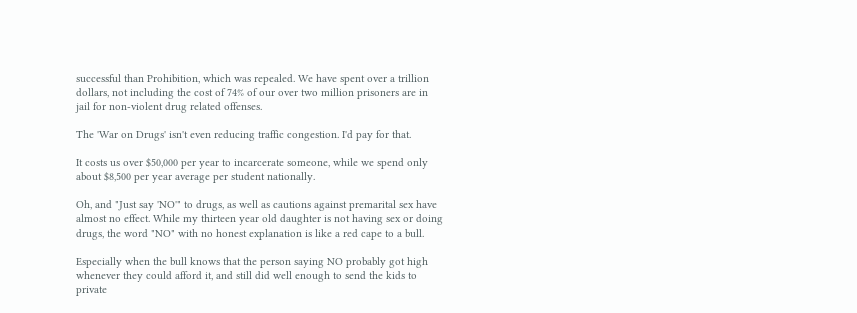successful than Prohibition, which was repealed. We have spent over a trillion dollars, not including the cost of 74% of our over two million prisoners are in jail for non-violent drug related offenses.

The 'War on Drugs' isn't even reducing traffic congestion. I'd pay for that.

It costs us over $50,000 per year to incarcerate someone, while we spend only about $8,500 per year average per student nationally.

Oh, and "Just say 'NO'" to drugs, as well as cautions against premarital sex have almost no effect. While my thirteen year old daughter is not having sex or doing drugs, the word "NO" with no honest explanation is like a red cape to a bull.

Especially when the bull knows that the person saying NO probably got high whenever they could afford it, and still did well enough to send the kids to private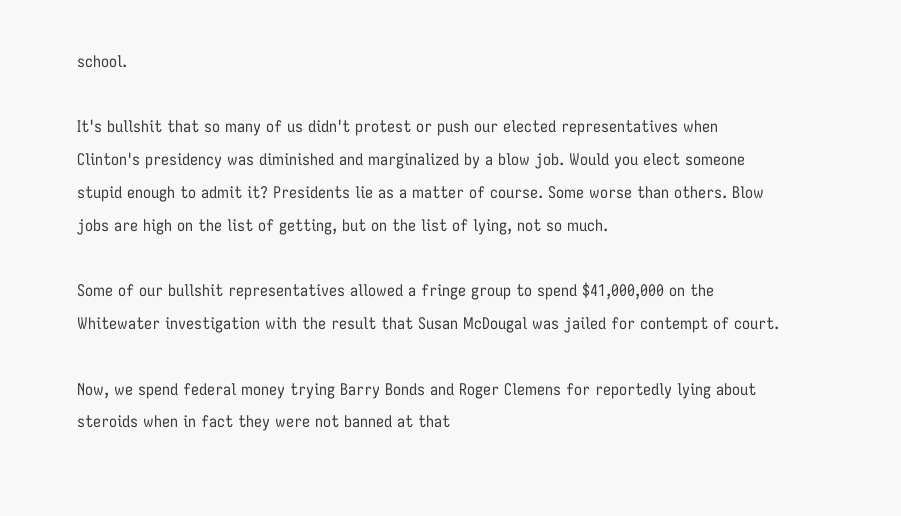school.

It's bullshit that so many of us didn't protest or push our elected representatives when Clinton's presidency was diminished and marginalized by a blow job. Would you elect someone stupid enough to admit it? Presidents lie as a matter of course. Some worse than others. Blow jobs are high on the list of getting, but on the list of lying, not so much.

Some of our bullshit representatives allowed a fringe group to spend $41,000,000 on the Whitewater investigation with the result that Susan McDougal was jailed for contempt of court.

Now, we spend federal money trying Barry Bonds and Roger Clemens for reportedly lying about steroids when in fact they were not banned at that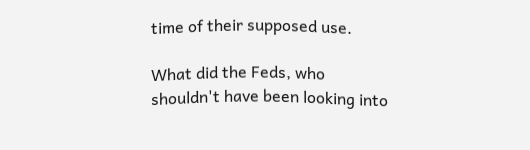time of their supposed use.

What did the Feds, who shouldn't have been looking into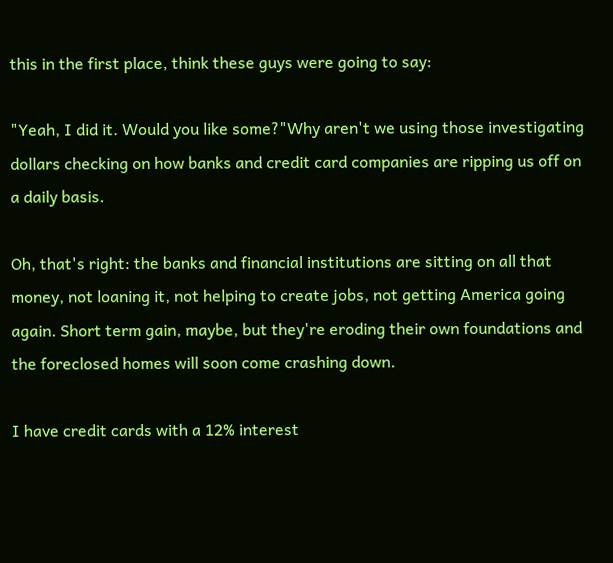this in the first place, think these guys were going to say:

"Yeah, I did it. Would you like some?"Why aren't we using those investigating dollars checking on how banks and credit card companies are ripping us off on a daily basis.

Oh, that's right: the banks and financial institutions are sitting on all that money, not loaning it, not helping to create jobs, not getting America going again. Short term gain, maybe, but they're eroding their own foundations and the foreclosed homes will soon come crashing down.

I have credit cards with a 12% interest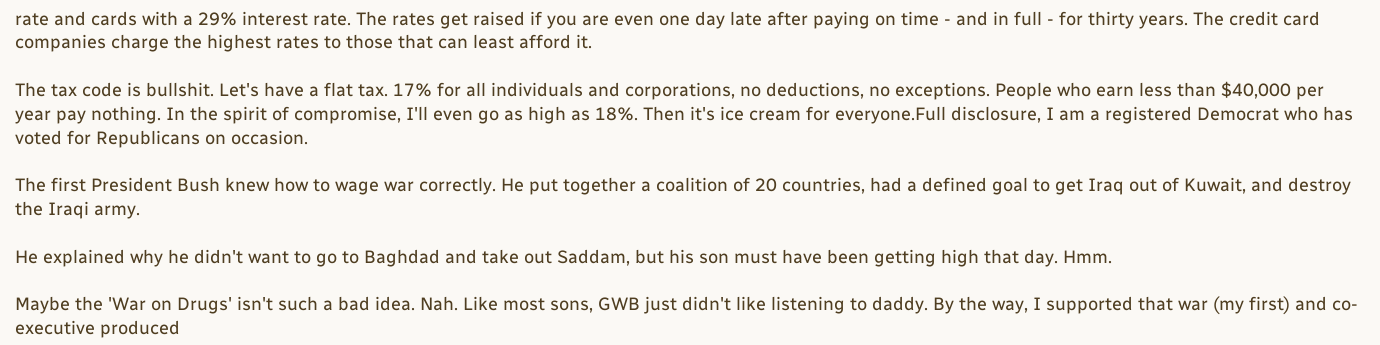rate and cards with a 29% interest rate. The rates get raised if you are even one day late after paying on time - and in full - for thirty years. The credit card companies charge the highest rates to those that can least afford it.

The tax code is bullshit. Let's have a flat tax. 17% for all individuals and corporations, no deductions, no exceptions. People who earn less than $40,000 per year pay nothing. In the spirit of compromise, I'll even go as high as 18%. Then it's ice cream for everyone.Full disclosure, I am a registered Democrat who has voted for Republicans on occasion.

The first President Bush knew how to wage war correctly. He put together a coalition of 20 countries, had a defined goal to get Iraq out of Kuwait, and destroy the Iraqi army.

He explained why he didn't want to go to Baghdad and take out Saddam, but his son must have been getting high that day. Hmm.

Maybe the 'War on Drugs' isn't such a bad idea. Nah. Like most sons, GWB just didn't like listening to daddy. By the way, I supported that war (my first) and co-executive produced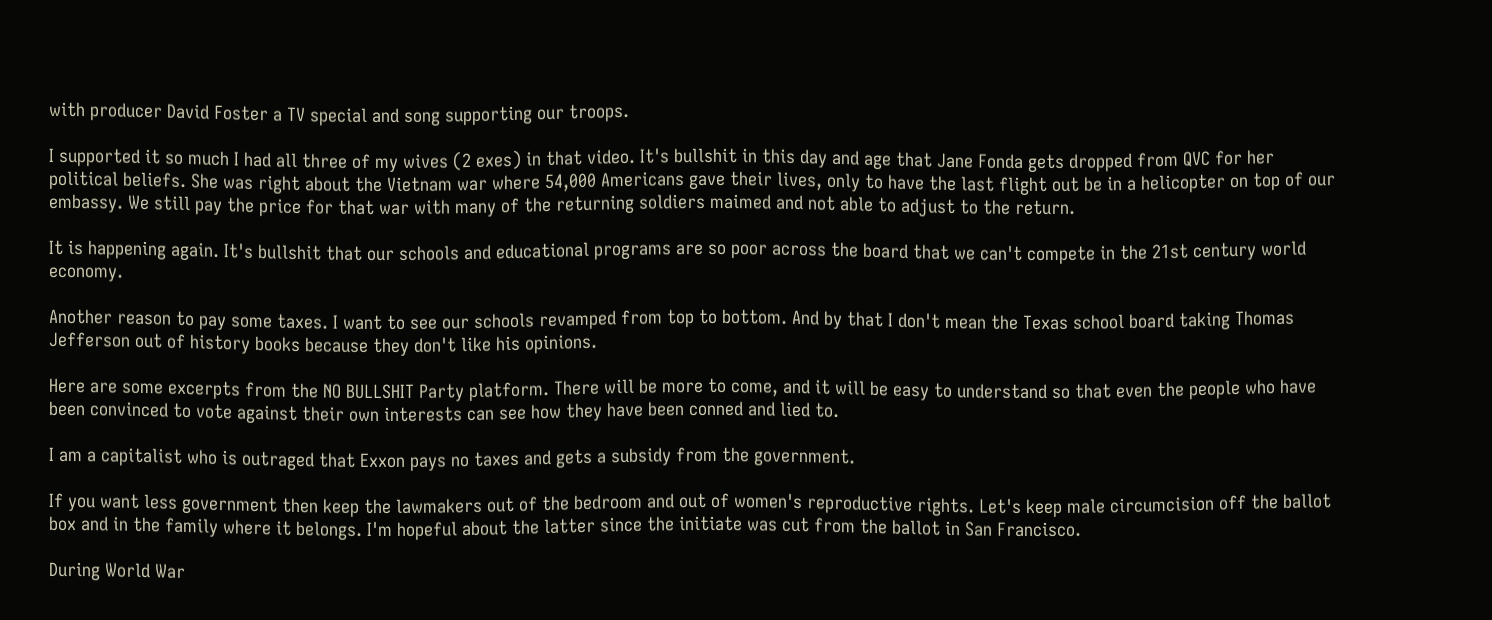with producer David Foster a TV special and song supporting our troops.

I supported it so much I had all three of my wives (2 exes) in that video. It's bullshit in this day and age that Jane Fonda gets dropped from QVC for her political beliefs. She was right about the Vietnam war where 54,000 Americans gave their lives, only to have the last flight out be in a helicopter on top of our embassy. We still pay the price for that war with many of the returning soldiers maimed and not able to adjust to the return.

It is happening again. It's bullshit that our schools and educational programs are so poor across the board that we can't compete in the 21st century world economy.

Another reason to pay some taxes. I want to see our schools revamped from top to bottom. And by that I don't mean the Texas school board taking Thomas Jefferson out of history books because they don't like his opinions.

Here are some excerpts from the NO BULLSHIT Party platform. There will be more to come, and it will be easy to understand so that even the people who have been convinced to vote against their own interests can see how they have been conned and lied to.

I am a capitalist who is outraged that Exxon pays no taxes and gets a subsidy from the government.

If you want less government then keep the lawmakers out of the bedroom and out of women's reproductive rights. Let's keep male circumcision off the ballot box and in the family where it belongs. I'm hopeful about the latter since the initiate was cut from the ballot in San Francisco.

During World War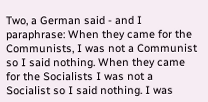Two, a German said - and I paraphrase: When they came for the Communists, I was not a Communist so I said nothing. When they came for the Socialists I was not a Socialist so I said nothing. I was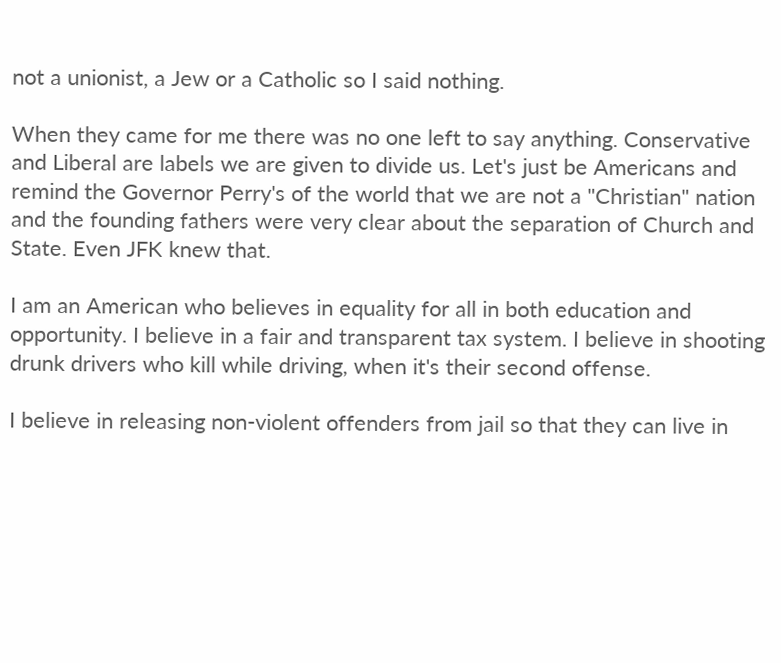not a unionist, a Jew or a Catholic so I said nothing.

When they came for me there was no one left to say anything. Conservative and Liberal are labels we are given to divide us. Let's just be Americans and remind the Governor Perry's of the world that we are not a "Christian" nation and the founding fathers were very clear about the separation of Church and State. Even JFK knew that.

I am an American who believes in equality for all in both education and opportunity. I believe in a fair and transparent tax system. I believe in shooting drunk drivers who kill while driving, when it's their second offense.

I believe in releasing non-violent offenders from jail so that they can live in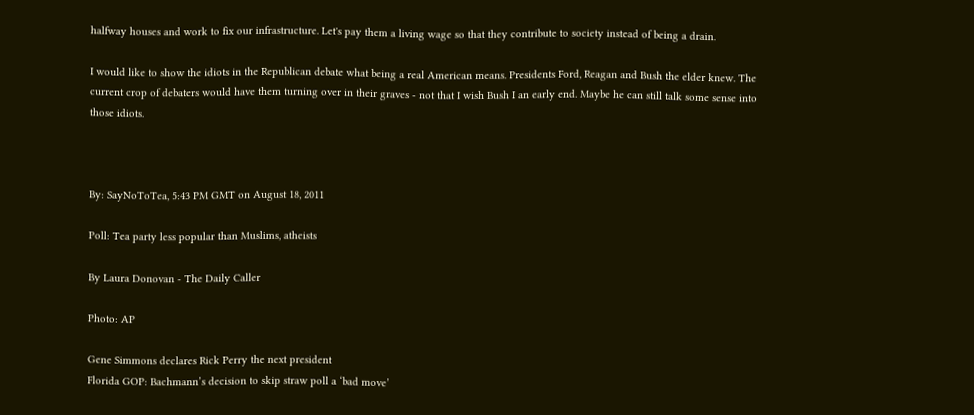halfway houses and work to fix our infrastructure. Let's pay them a living wage so that they contribute to society instead of being a drain.

I would like to show the idiots in the Republican debate what being a real American means. Presidents Ford, Reagan and Bush the elder knew. The current crop of debaters would have them turning over in their graves - not that I wish Bush I an early end. Maybe he can still talk some sense into those idiots.



By: SayNoToTea, 5:43 PM GMT on August 18, 2011

Poll: Tea party less popular than Muslims, atheists

By Laura Donovan - The Daily Caller

Photo: AP

Gene Simmons declares Rick Perry the next president
Florida GOP: Bachmann’s decision to skip straw poll a ‘bad move’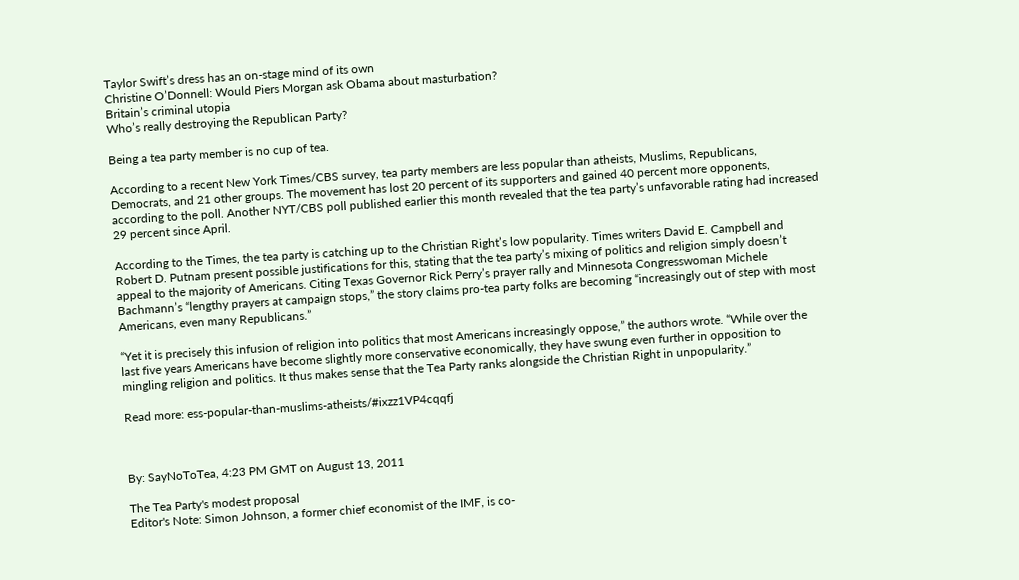Taylor Swift’s dress has an on-stage mind of its own
Christine O’Donnell: Would Piers Morgan ask Obama about masturbation?
Britain’s criminal utopia
Who’s really destroying the Republican Party?

Being a tea party member is no cup of tea.

According to a recent New York Times/CBS survey, tea party members are less popular than atheists, Muslims, Republicans, Democrats, and 21 other groups. The movement has lost 20 percent of its supporters and gained 40 percent more opponents, according to the poll. Another NYT/CBS poll published earlier this month revealed that the tea party’s unfavorable rating had increased 29 percent since April.

According to the Times, the tea party is catching up to the Christian Right’s low popularity. Times writers David E. Campbell and Robert D. Putnam present possible justifications for this, stating that the tea party’s mixing of politics and religion simply doesn’t appeal to the majority of Americans. Citing Texas Governor Rick Perry’s prayer rally and Minnesota Congresswoman Michele Bachmann’s “lengthy prayers at campaign stops,” the story claims pro-tea party folks are becoming “increasingly out of step with most Americans, even many Republicans.”

“Yet it is precisely this infusion of religion into politics that most Americans increasingly oppose,” the authors wrote. “While over the last five years Americans have become slightly more conservative economically, they have swung even further in opposition to mingling religion and politics. It thus makes sense that the Tea Party ranks alongside the Christian Right in unpopularity.”

Read more: ess-popular-than-muslims-atheists/#ixzz1VP4cqqfj



By: SayNoToTea, 4:23 PM GMT on August 13, 2011

The Tea Party's modest proposal
Editor's Note: Simon Johnson, a former chief economist of the IMF, is co-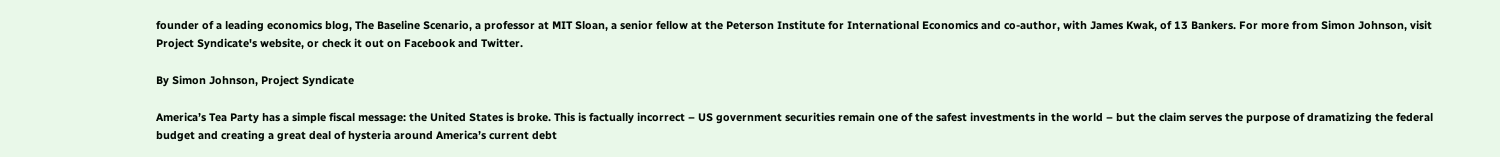founder of a leading economics blog, The Baseline Scenario, a professor at MIT Sloan, a senior fellow at the Peterson Institute for International Economics and co-author, with James Kwak, of 13 Bankers. For more from Simon Johnson, visit Project Syndicate's website, or check it out on Facebook and Twitter.

By Simon Johnson, Project Syndicate

America’s Tea Party has a simple fiscal message: the United States is broke. This is factually incorrect – US government securities remain one of the safest investments in the world – but the claim serves the purpose of dramatizing the federal budget and creating a great deal of hysteria around America’s current debt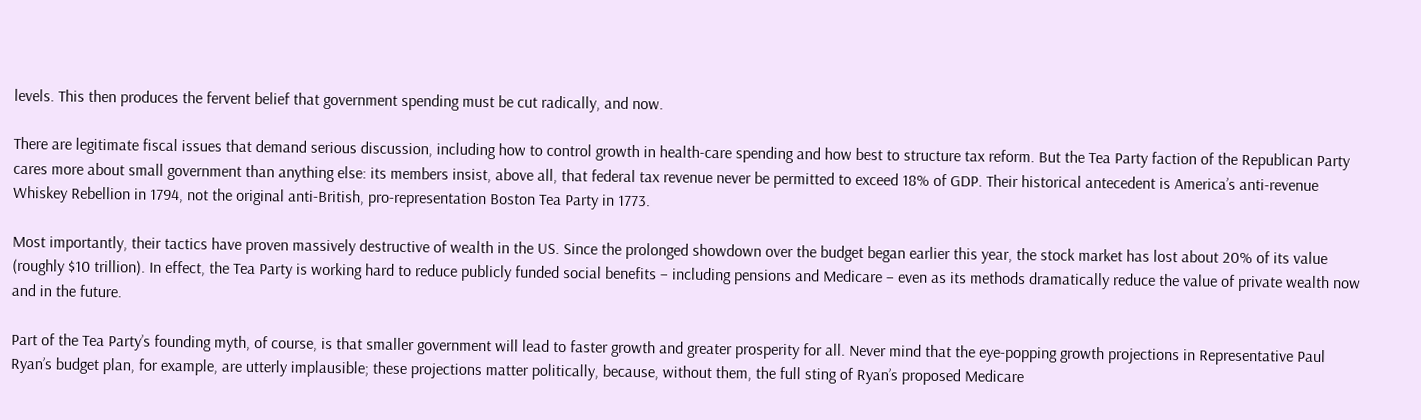levels. This then produces the fervent belief that government spending must be cut radically, and now.

There are legitimate fiscal issues that demand serious discussion, including how to control growth in health-care spending and how best to structure tax reform. But the Tea Party faction of the Republican Party cares more about small government than anything else: its members insist, above all, that federal tax revenue never be permitted to exceed 18% of GDP. Their historical antecedent is America’s anti-revenue Whiskey Rebellion in 1794, not the original anti-British, pro-representation Boston Tea Party in 1773.

Most importantly, their tactics have proven massively destructive of wealth in the US. Since the prolonged showdown over the budget began earlier this year, the stock market has lost about 20% of its value (roughly $10 trillion). In effect, the Tea Party is working hard to reduce publicly funded social benefits – including pensions and Medicare – even as its methods dramatically reduce the value of private wealth now and in the future.

Part of the Tea Party’s founding myth, of course, is that smaller government will lead to faster growth and greater prosperity for all. Never mind that the eye-popping growth projections in Representative Paul Ryan’s budget plan, for example, are utterly implausible; these projections matter politically, because, without them, the full sting of Ryan’s proposed Medicare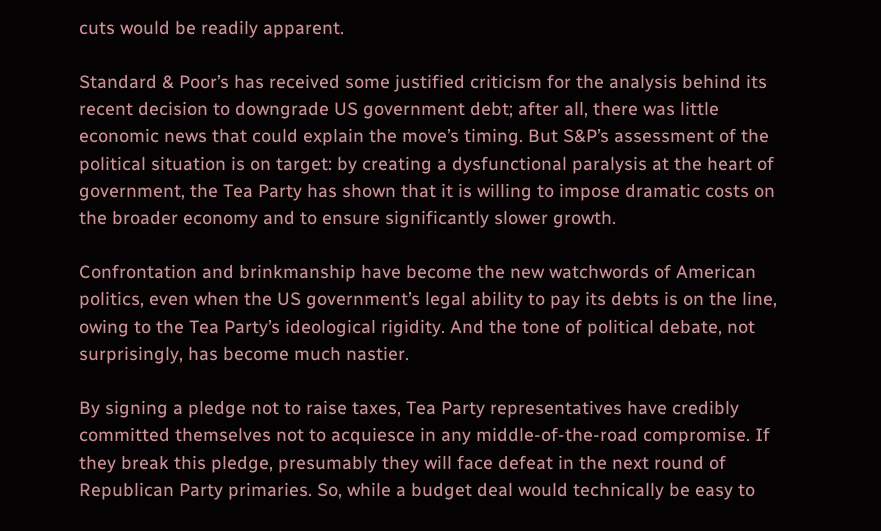cuts would be readily apparent.

Standard & Poor’s has received some justified criticism for the analysis behind its recent decision to downgrade US government debt; after all, there was little economic news that could explain the move’s timing. But S&P’s assessment of the political situation is on target: by creating a dysfunctional paralysis at the heart of government, the Tea Party has shown that it is willing to impose dramatic costs on the broader economy and to ensure significantly slower growth.

Confrontation and brinkmanship have become the new watchwords of American politics, even when the US government’s legal ability to pay its debts is on the line, owing to the Tea Party’s ideological rigidity. And the tone of political debate, not surprisingly, has become much nastier.

By signing a pledge not to raise taxes, Tea Party representatives have credibly committed themselves not to acquiesce in any middle-of-the-road compromise. If they break this pledge, presumably they will face defeat in the next round of Republican Party primaries. So, while a budget deal would technically be easy to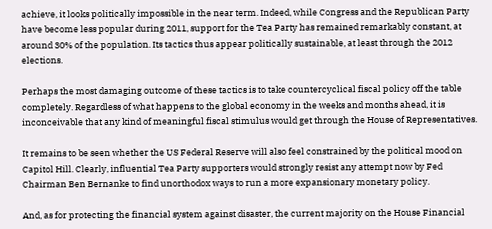achieve, it looks politically impossible in the near term. Indeed, while Congress and the Republican Party have become less popular during 2011, support for the Tea Party has remained remarkably constant, at around 30% of the population. Its tactics thus appear politically sustainable, at least through the 2012 elections.

Perhaps the most damaging outcome of these tactics is to take countercyclical fiscal policy off the table completely. Regardless of what happens to the global economy in the weeks and months ahead, it is inconceivable that any kind of meaningful fiscal stimulus would get through the House of Representatives.

It remains to be seen whether the US Federal Reserve will also feel constrained by the political mood on Capitol Hill. Clearly, influential Tea Party supporters would strongly resist any attempt now by Fed Chairman Ben Bernanke to find unorthodox ways to run a more expansionary monetary policy.

And, as for protecting the financial system against disaster, the current majority on the House Financial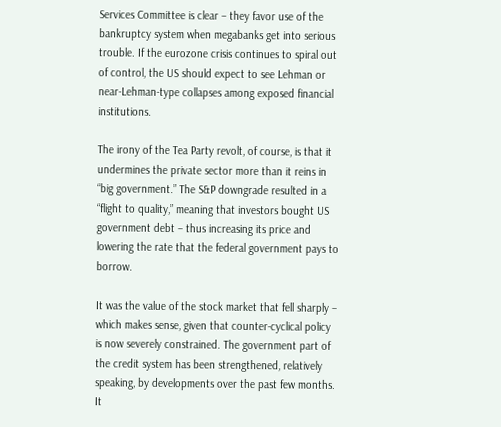Services Committee is clear – they favor use of the bankruptcy system when megabanks get into serious trouble. If the eurozone crisis continues to spiral out of control, the US should expect to see Lehman or near-Lehman-type collapses among exposed financial institutions.

The irony of the Tea Party revolt, of course, is that it undermines the private sector more than it reins in “big government.” The S&P downgrade resulted in a “flight to quality,” meaning that investors bought US government debt – thus increasing its price and lowering the rate that the federal government pays to borrow.

It was the value of the stock market that fell sharply – which makes sense, given that counter-cyclical policy is now severely constrained. The government part of the credit system has been strengthened, relatively speaking, by developments over the past few months. It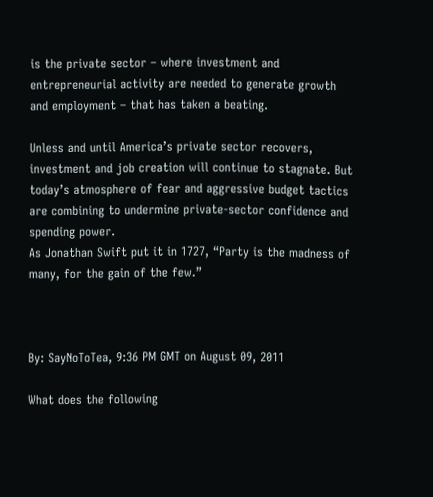is the private sector – where investment and entrepreneurial activity are needed to generate growth and employment – that has taken a beating.

Unless and until America’s private sector recovers, investment and job creation will continue to stagnate. But today’s atmosphere of fear and aggressive budget tactics are combining to undermine private-sector confidence and spending power.
As Jonathan Swift put it in 1727, “Party is the madness of many, for the gain of the few.”



By: SayNoToTea, 9:36 PM GMT on August 09, 2011

What does the following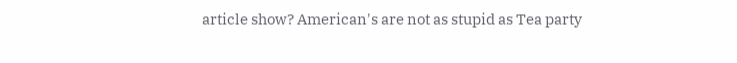article show? American's are not as stupid as Tea party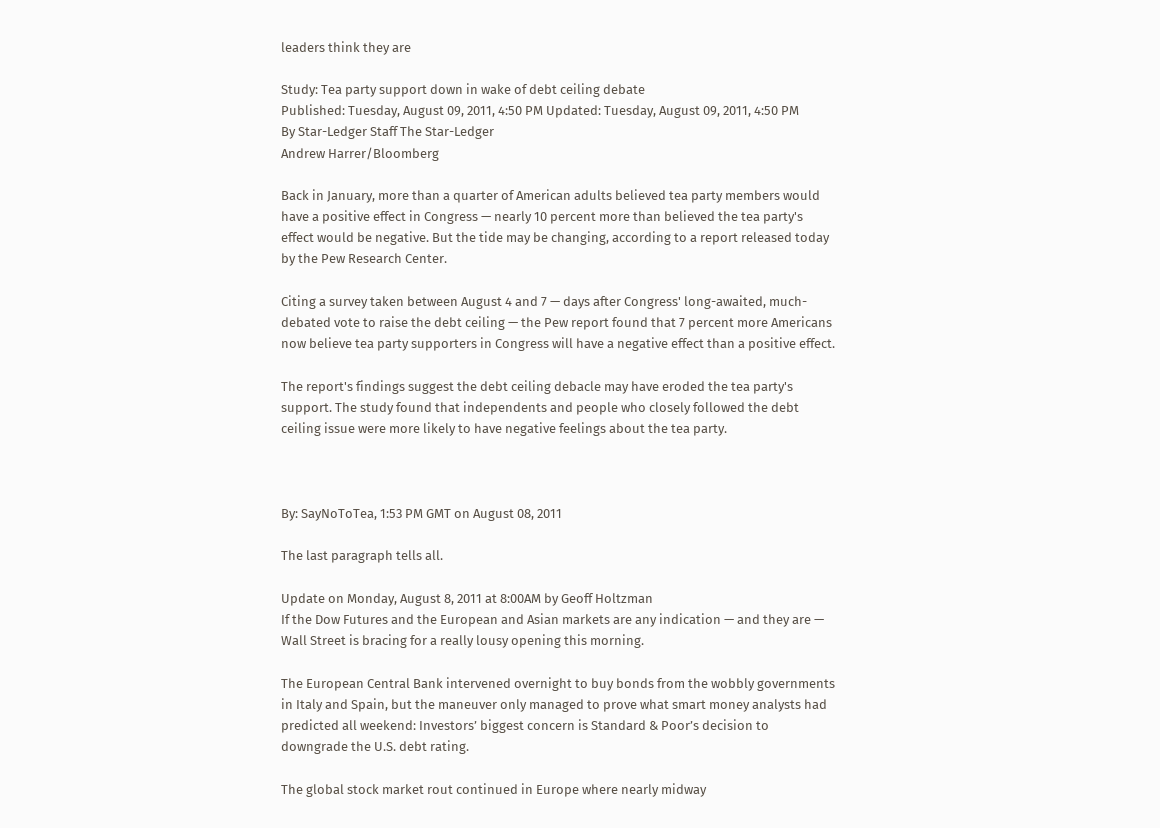leaders think they are

Study: Tea party support down in wake of debt ceiling debate
Published: Tuesday, August 09, 2011, 4:50 PM Updated: Tuesday, August 09, 2011, 4:50 PM
By Star-Ledger Staff The Star-Ledger
Andrew Harrer/Bloomberg

Back in January, more than a quarter of American adults believed tea party members would have a positive effect in Congress — nearly 10 percent more than believed the tea party's effect would be negative. But the tide may be changing, according to a report released today by the Pew Research Center.

Citing a survey taken between August 4 and 7 — days after Congress' long-awaited, much-debated vote to raise the debt ceiling — the Pew report found that 7 percent more Americans now believe tea party supporters in Congress will have a negative effect than a positive effect.

The report's findings suggest the debt ceiling debacle may have eroded the tea party's support. The study found that independents and people who closely followed the debt ceiling issue were more likely to have negative feelings about the tea party.



By: SayNoToTea, 1:53 PM GMT on August 08, 2011

The last paragraph tells all.

Update on Monday, August 8, 2011 at 8:00AM by Geoff Holtzman
If the Dow Futures and the European and Asian markets are any indication — and they are — Wall Street is bracing for a really lousy opening this morning.

The European Central Bank intervened overnight to buy bonds from the wobbly governments in Italy and Spain, but the maneuver only managed to prove what smart money analysts had predicted all weekend: Investors’ biggest concern is Standard & Poor’s decision to downgrade the U.S. debt rating.

The global stock market rout continued in Europe where nearly midway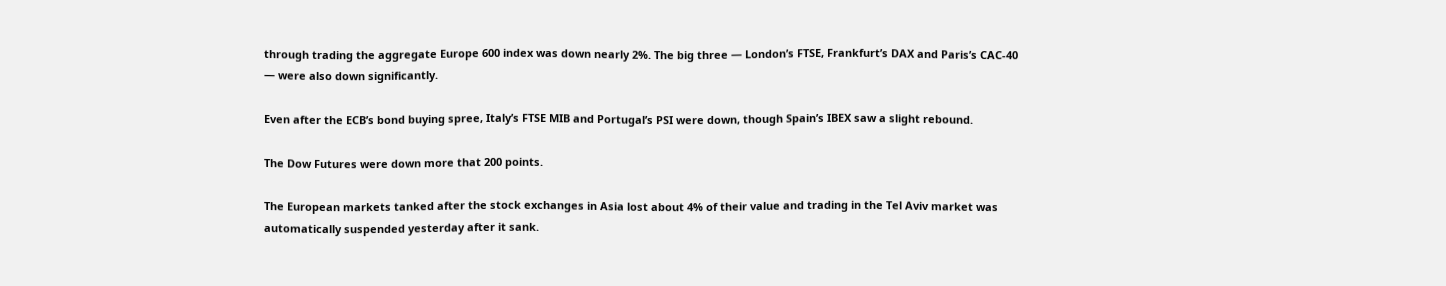through trading the aggregate Europe 600 index was down nearly 2%. The big three — London’s FTSE, Frankfurt’s DAX and Paris’s CAC-40 — were also down significantly.

Even after the ECB’s bond buying spree, Italy’s FTSE MIB and Portugal’s PSI were down, though Spain’s IBEX saw a slight rebound.

The Dow Futures were down more that 200 points.

The European markets tanked after the stock exchanges in Asia lost about 4% of their value and trading in the Tel Aviv market was automatically suspended yesterday after it sank.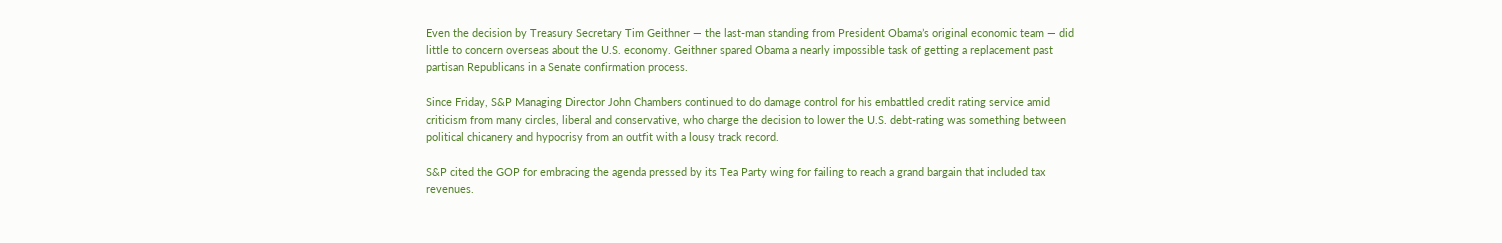Even the decision by Treasury Secretary Tim Geithner — the last-man standing from President Obama’s original economic team — did little to concern overseas about the U.S. economy. Geithner spared Obama a nearly impossible task of getting a replacement past partisan Republicans in a Senate confirmation process.

Since Friday, S&P Managing Director John Chambers continued to do damage control for his embattled credit rating service amid criticism from many circles, liberal and conservative, who charge the decision to lower the U.S. debt-rating was something between political chicanery and hypocrisy from an outfit with a lousy track record.

S&P cited the GOP for embracing the agenda pressed by its Tea Party wing for failing to reach a grand bargain that included tax revenues.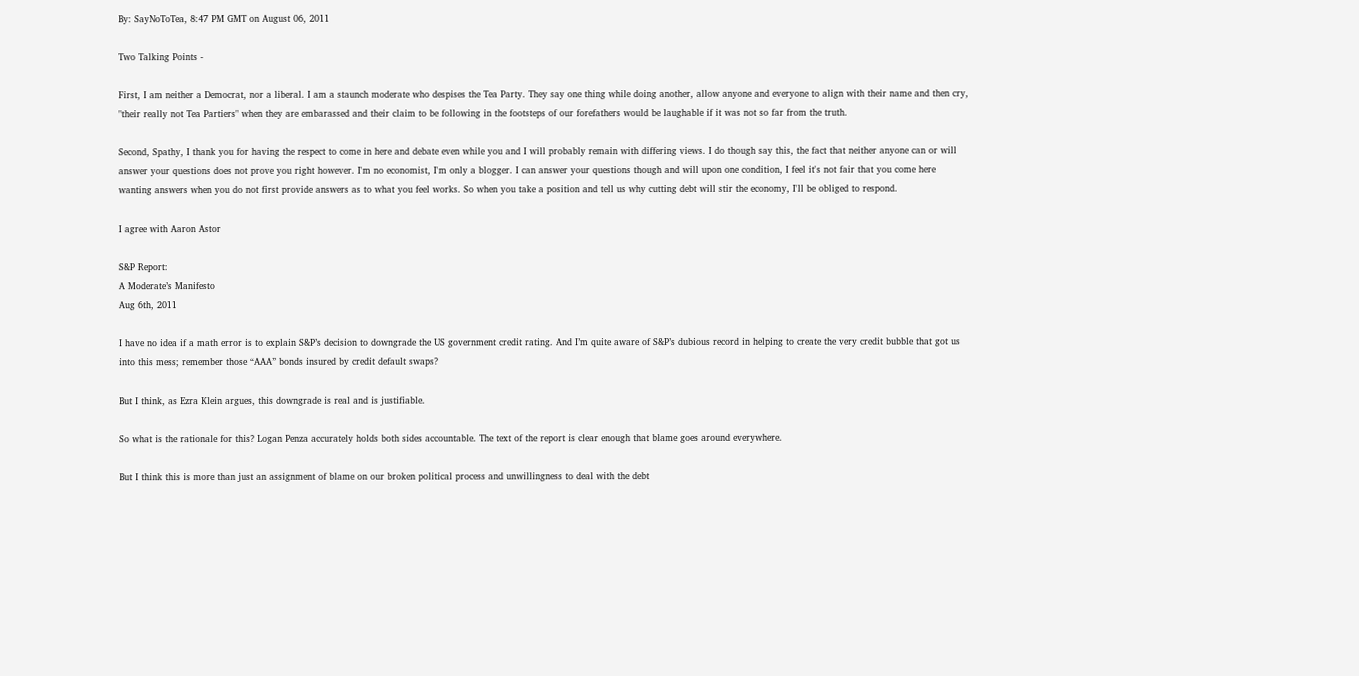By: SayNoToTea, 8:47 PM GMT on August 06, 2011

Two Talking Points -

First, I am neither a Democrat, nor a liberal. I am a staunch moderate who despises the Tea Party. They say one thing while doing another, allow anyone and everyone to align with their name and then cry, "their really not Tea Partiers" when they are embarassed and their claim to be following in the footsteps of our forefathers would be laughable if it was not so far from the truth.

Second, Spathy, I thank you for having the respect to come in here and debate even while you and I will probably remain with differing views. I do though say this, the fact that neither anyone can or will answer your questions does not prove you right however. I'm no economist, I'm only a blogger. I can answer your questions though and will upon one condition, I feel it's not fair that you come here wanting answers when you do not first provide answers as to what you feel works. So when you take a position and tell us why cutting debt will stir the economy, I'll be obliged to respond.

I agree with Aaron Astor

S&P Report:
A Moderate’s Manifesto
Aug 6th, 2011

I have no idea if a math error is to explain S&P’s decision to downgrade the US government credit rating. And I’m quite aware of S&P’s dubious record in helping to create the very credit bubble that got us into this mess; remember those “AAA” bonds insured by credit default swaps?

But I think, as Ezra Klein argues, this downgrade is real and is justifiable.

So what is the rationale for this? Logan Penza accurately holds both sides accountable. The text of the report is clear enough that blame goes around everywhere.

But I think this is more than just an assignment of blame on our broken political process and unwillingness to deal with the debt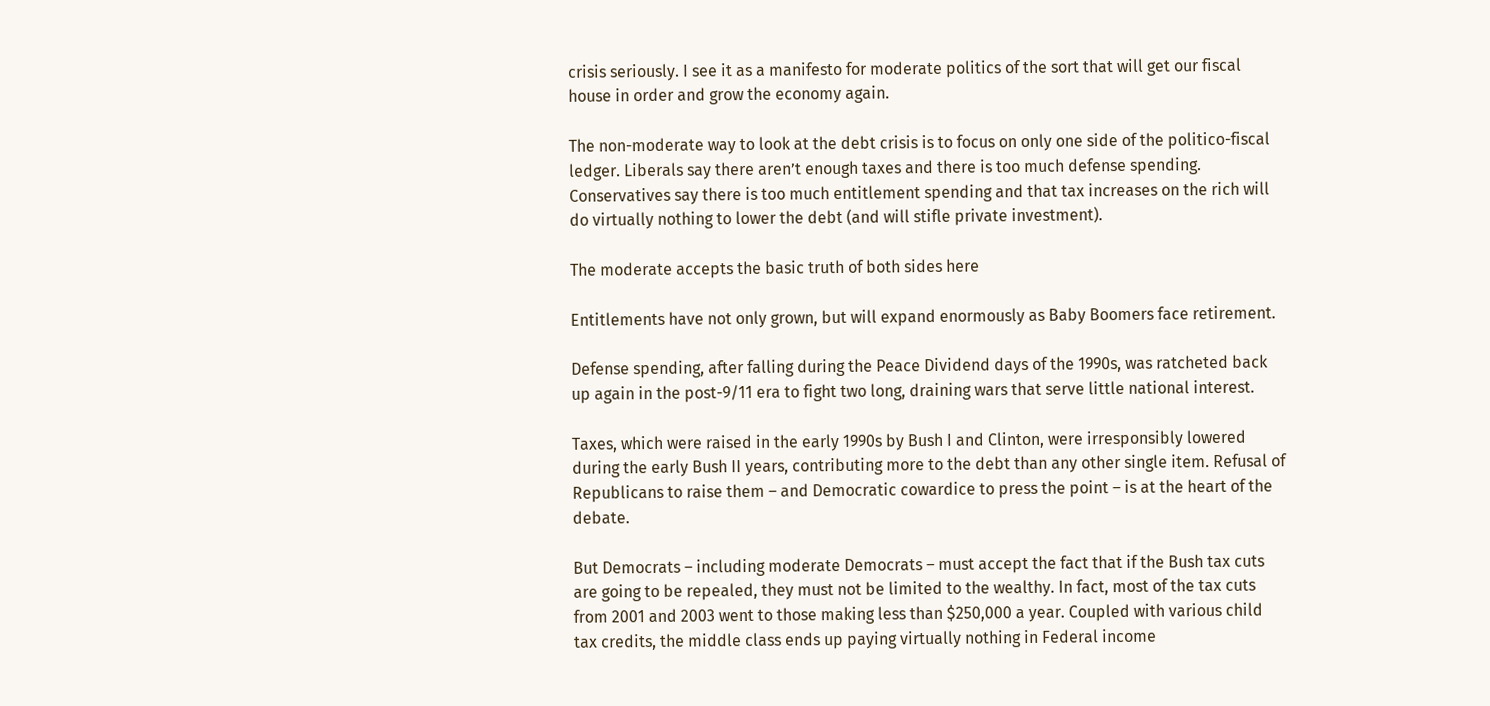crisis seriously. I see it as a manifesto for moderate politics of the sort that will get our fiscal house in order and grow the economy again.

The non-moderate way to look at the debt crisis is to focus on only one side of the politico-fiscal ledger. Liberals say there aren’t enough taxes and there is too much defense spending. Conservatives say there is too much entitlement spending and that tax increases on the rich will do virtually nothing to lower the debt (and will stifle private investment).

The moderate accepts the basic truth of both sides here

Entitlements have not only grown, but will expand enormously as Baby Boomers face retirement.

Defense spending, after falling during the Peace Dividend days of the 1990s, was ratcheted back up again in the post-9/11 era to fight two long, draining wars that serve little national interest.

Taxes, which were raised in the early 1990s by Bush I and Clinton, were irresponsibly lowered during the early Bush II years, contributing more to the debt than any other single item. Refusal of Republicans to raise them – and Democratic cowardice to press the point – is at the heart of the debate.

But Democrats – including moderate Democrats – must accept the fact that if the Bush tax cuts are going to be repealed, they must not be limited to the wealthy. In fact, most of the tax cuts from 2001 and 2003 went to those making less than $250,000 a year. Coupled with various child tax credits, the middle class ends up paying virtually nothing in Federal income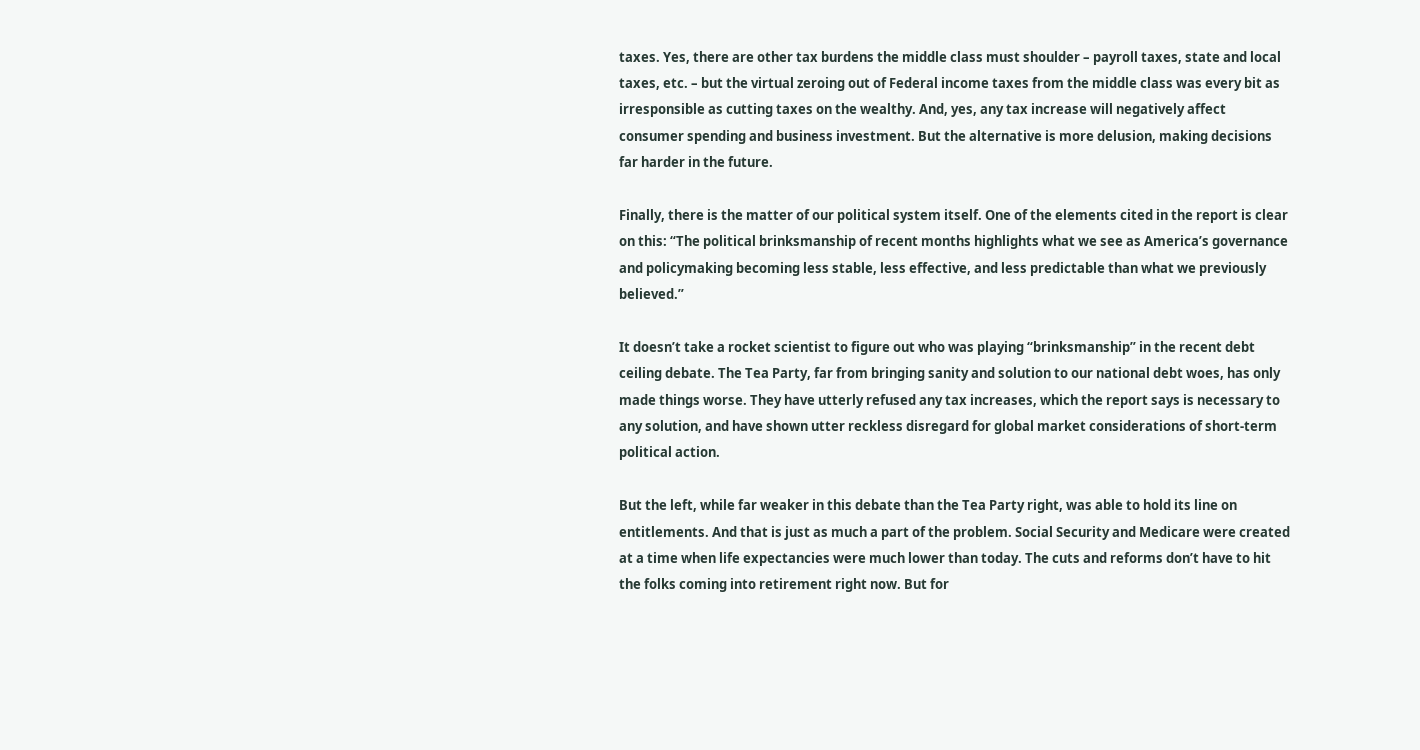taxes. Yes, there are other tax burdens the middle class must shoulder – payroll taxes, state and local taxes, etc. – but the virtual zeroing out of Federal income taxes from the middle class was every bit as irresponsible as cutting taxes on the wealthy. And, yes, any tax increase will negatively affect consumer spending and business investment. But the alternative is more delusion, making decisions far harder in the future.

Finally, there is the matter of our political system itself. One of the elements cited in the report is clear on this: “The political brinksmanship of recent months highlights what we see as America’s governance and policymaking becoming less stable, less effective, and less predictable than what we previously believed.”

It doesn’t take a rocket scientist to figure out who was playing “brinksmanship” in the recent debt ceiling debate. The Tea Party, far from bringing sanity and solution to our national debt woes, has only made things worse. They have utterly refused any tax increases, which the report says is necessary to any solution, and have shown utter reckless disregard for global market considerations of short-term political action.

But the left, while far weaker in this debate than the Tea Party right, was able to hold its line on entitlements. And that is just as much a part of the problem. Social Security and Medicare were created at a time when life expectancies were much lower than today. The cuts and reforms don’t have to hit the folks coming into retirement right now. But for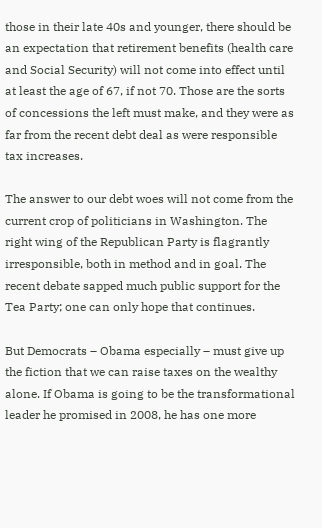those in their late 40s and younger, there should be an expectation that retirement benefits (health care and Social Security) will not come into effect until at least the age of 67, if not 70. Those are the sorts of concessions the left must make, and they were as far from the recent debt deal as were responsible tax increases.

The answer to our debt woes will not come from the current crop of politicians in Washington. The right wing of the Republican Party is flagrantly irresponsible, both in method and in goal. The recent debate sapped much public support for the Tea Party; one can only hope that continues.

But Democrats – Obama especially – must give up the fiction that we can raise taxes on the wealthy alone. If Obama is going to be the transformational leader he promised in 2008, he has one more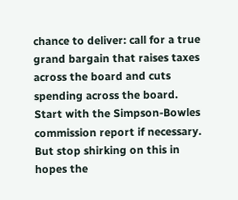chance to deliver: call for a true grand bargain that raises taxes across the board and cuts spending across the board. Start with the Simpson-Bowles commission report if necessary. But stop shirking on this in hopes the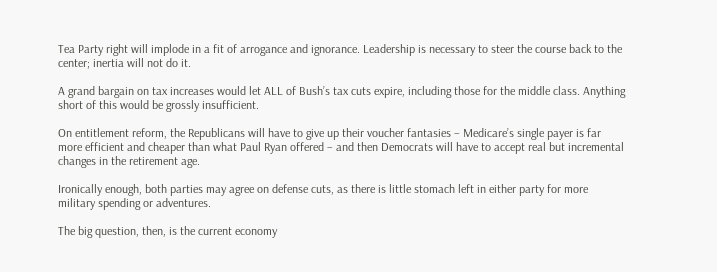Tea Party right will implode in a fit of arrogance and ignorance. Leadership is necessary to steer the course back to the center; inertia will not do it.

A grand bargain on tax increases would let ALL of Bush’s tax cuts expire, including those for the middle class. Anything short of this would be grossly insufficient.

On entitlement reform, the Republicans will have to give up their voucher fantasies – Medicare’s single payer is far more efficient and cheaper than what Paul Ryan offered – and then Democrats will have to accept real but incremental changes in the retirement age.

Ironically enough, both parties may agree on defense cuts, as there is little stomach left in either party for more military spending or adventures.

The big question, then, is the current economy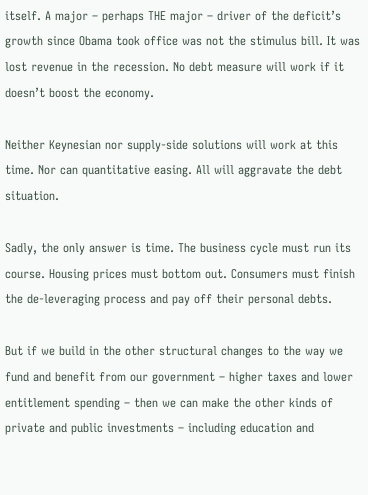itself. A major – perhaps THE major – driver of the deficit’s growth since Obama took office was not the stimulus bill. It was lost revenue in the recession. No debt measure will work if it doesn’t boost the economy.

Neither Keynesian nor supply-side solutions will work at this time. Nor can quantitative easing. All will aggravate the debt situation.

Sadly, the only answer is time. The business cycle must run its course. Housing prices must bottom out. Consumers must finish the de-leveraging process and pay off their personal debts.

But if we build in the other structural changes to the way we fund and benefit from our government – higher taxes and lower entitlement spending – then we can make the other kinds of private and public investments – including education and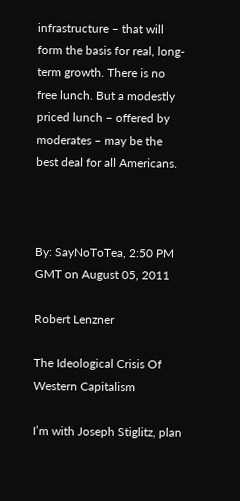infrastructure – that will form the basis for real, long-term growth. There is no free lunch. But a modestly priced lunch – offered by moderates – may be the best deal for all Americans.



By: SayNoToTea, 2:50 PM GMT on August 05, 2011

Robert Lenzner

The Ideological Crisis Of Western Capitalism

I’m with Joseph Stiglitz, plan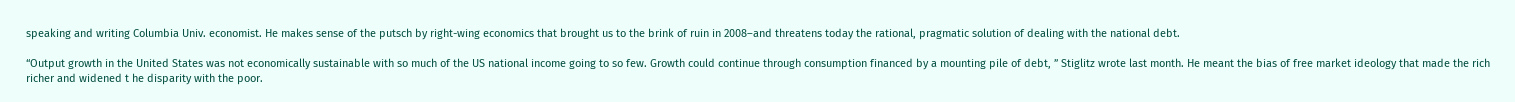speaking and writing Columbia Univ. economist. He makes sense of the putsch by right-wing economics that brought us to the brink of ruin in 2008–and threatens today the rational, pragmatic solution of dealing with the national debt.

“Output growth in the United States was not economically sustainable with so much of the US national income going to so few. Growth could continue through consumption financed by a mounting pile of debt, ” Stiglitz wrote last month. He meant the bias of free market ideology that made the rich richer and widened t he disparity with the poor.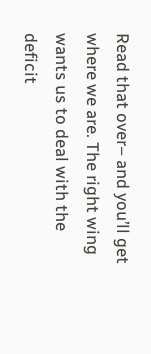Read that over– and you’ll get where we are. The right wing wants us to deal with the deficit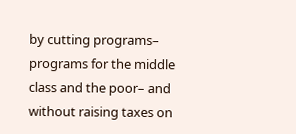by cutting programs– programs for the middle class and the poor– and without raising taxes on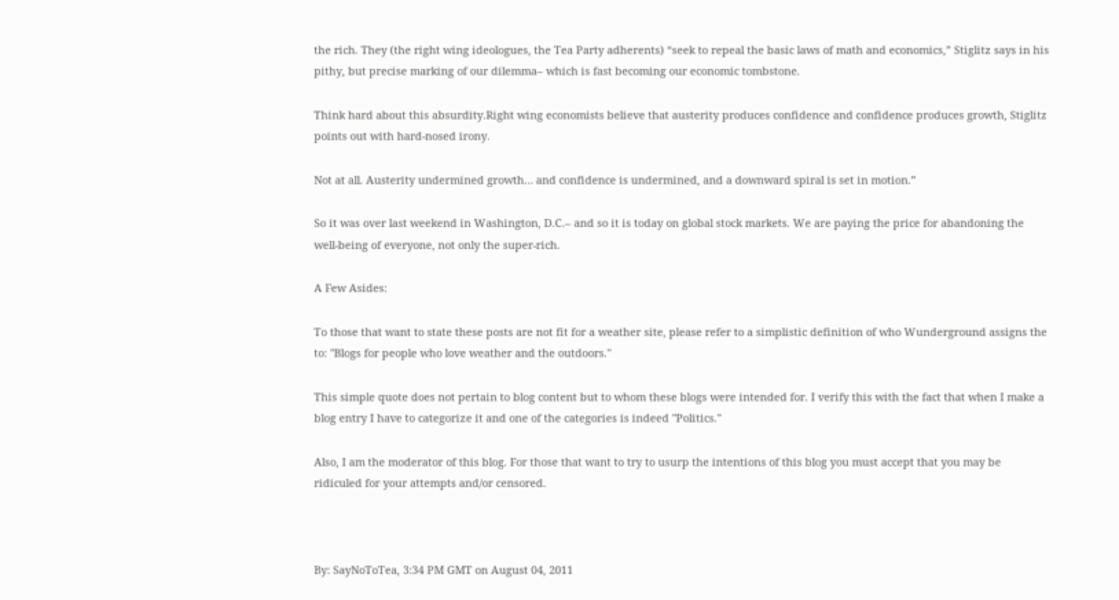the rich. They (the right wing ideologues, the Tea Party adherents) “seek to repeal the basic laws of math and economics,” Stiglitz says in his pithy, but precise marking of our dilemma– which is fast becoming our economic tombstone.

Think hard about this absurdity.Right wing economists believe that austerity produces confidence and confidence produces growth, Stiglitz points out with hard-nosed irony.

Not at all. Austerity undermined growth… and confidence is undermined, and a downward spiral is set in motion.”

So it was over last weekend in Washington, D.C.– and so it is today on global stock markets. We are paying the price for abandoning the well-being of everyone, not only the super-rich.

A Few Asides:

To those that want to state these posts are not fit for a weather site, please refer to a simplistic definition of who Wunderground assigns the to: "Blogs for people who love weather and the outdoors."

This simple quote does not pertain to blog content but to whom these blogs were intended for. I verify this with the fact that when I make a blog entry I have to categorize it and one of the categories is indeed "Politics."

Also, I am the moderator of this blog. For those that want to try to usurp the intentions of this blog you must accept that you may be ridiculed for your attempts and/or censored.



By: SayNoToTea, 3:34 PM GMT on August 04, 2011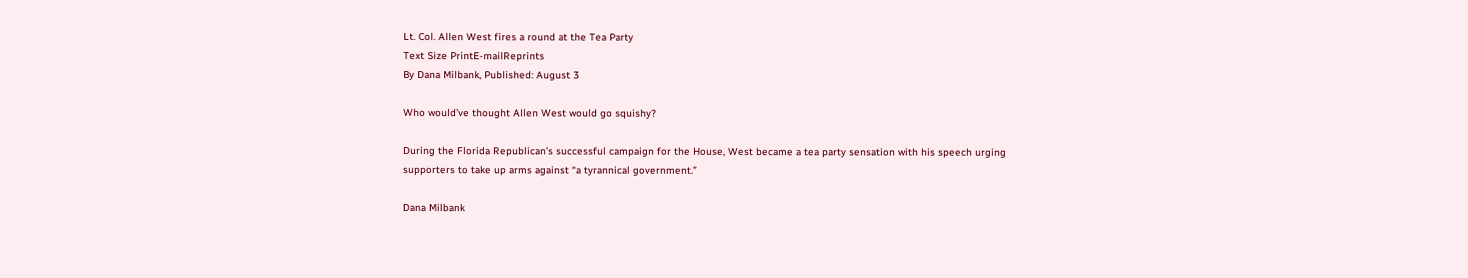Lt. Col. Allen West fires a round at the Tea Party
Text Size PrintE-mailReprints
By Dana Milbank, Published: August 3

Who would’ve thought Allen West would go squishy?

During the Florida Republican’s successful campaign for the House, West became a tea party sensation with his speech urging supporters to take up arms against “a tyrannical government.”

Dana Milbank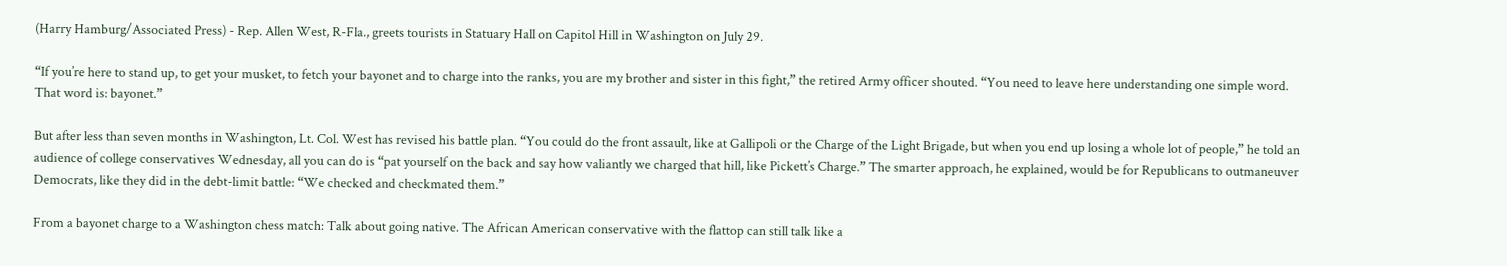(Harry Hamburg/Associated Press) - Rep. Allen West, R-Fla., greets tourists in Statuary Hall on Capitol Hill in Washington on July 29.

“If you’re here to stand up, to get your musket, to fetch your bayonet and to charge into the ranks, you are my brother and sister in this fight,” the retired Army officer shouted. “You need to leave here understanding one simple word. That word is: bayonet.”

But after less than seven months in Washington, Lt. Col. West has revised his battle plan. “You could do the front assault, like at Gallipoli or the Charge of the Light Brigade, but when you end up losing a whole lot of people,” he told an audience of college conservatives Wednesday, all you can do is “pat yourself on the back and say how valiantly we charged that hill, like Pickett’s Charge.” The smarter approach, he explained, would be for Republicans to outmaneuver Democrats, like they did in the debt-limit battle: “We checked and checkmated them.”

From a bayonet charge to a Washington chess match: Talk about going native. The African American conservative with the flattop can still talk like a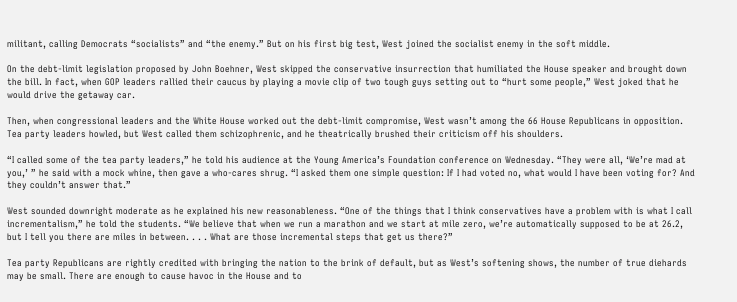militant, calling Democrats “socialists” and “the enemy.” But on his first big test, West joined the socialist enemy in the soft middle.

On the debt-limit legislation proposed by John Boehner, West skipped the conservative insurrection that humiliated the House speaker and brought down the bill. In fact, when GOP leaders rallied their caucus by playing a movie clip of two tough guys setting out to “hurt some people,” West joked that he would drive the getaway car.

Then, when congressional leaders and the White House worked out the debt-limit compromise, West wasn’t among the 66 House Republicans in opposition. Tea party leaders howled, but West called them schizophrenic, and he theatrically brushed their criticism off his shoulders.

“I called some of the tea party leaders,” he told his audience at the Young America’s Foundation conference on Wednesday. “They were all, ‘We’re mad at you,’ ” he said with a mock whine, then gave a who-cares shrug. “I asked them one simple question: If I had voted no, what would I have been voting for? And they couldn’t answer that.”

West sounded downright moderate as he explained his new reasonableness. “One of the things that I think conservatives have a problem with is what I call incrementalism,” he told the students. “We believe that when we run a marathon and we start at mile zero, we’re automatically supposed to be at 26.2, but I tell you there are miles in between. . . . What are those incremental steps that get us there?”

Tea party Republicans are rightly credited with bringing the nation to the brink of default, but as West’s softening shows, the number of true diehards may be small. There are enough to cause havoc in the House and to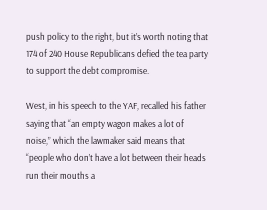push policy to the right, but it’s worth noting that 174 of 240 House Republicans defied the tea party to support the debt compromise.

West, in his speech to the YAF, recalled his father saying that “an empty wagon makes a lot of noise,” which the lawmaker said means that “people who don’t have a lot between their heads run their mouths a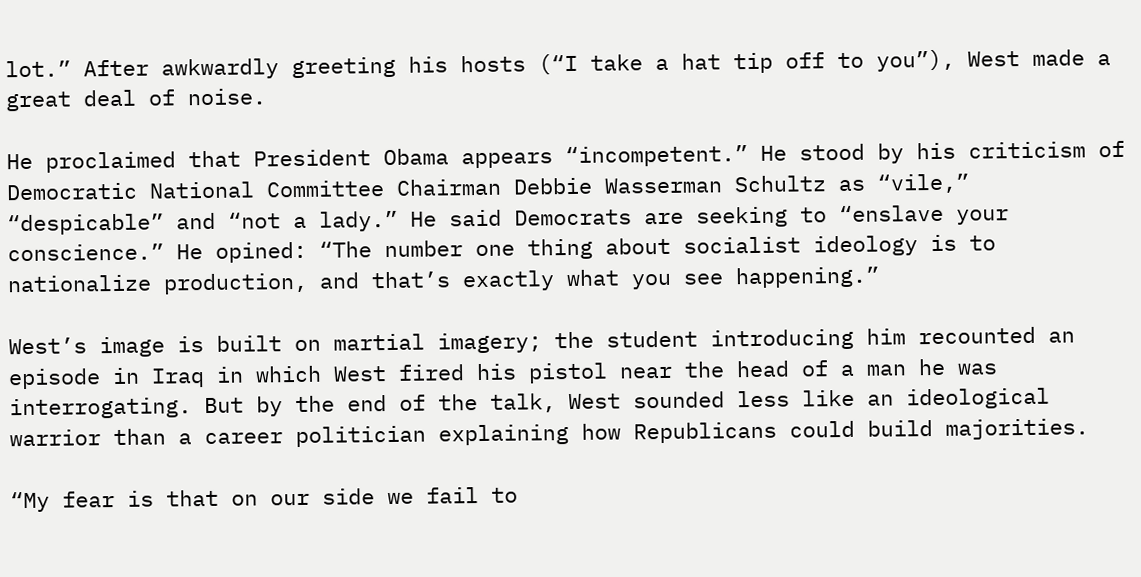lot.” After awkwardly greeting his hosts (“I take a hat tip off to you”), West made a great deal of noise.

He proclaimed that President Obama appears “incompetent.” He stood by his criticism of Democratic National Committee Chairman Debbie Wasserman Schultz as “vile,” “despicable” and “not a lady.” He said Democrats are seeking to “enslave your conscience.” He opined: “The number one thing about socialist ideology is to nationalize production, and that’s exactly what you see happening.”

West’s image is built on martial imagery; the student introducing him recounted an episode in Iraq in which West fired his pistol near the head of a man he was interrogating. But by the end of the talk, West sounded less like an ideological warrior than a career politician explaining how Republicans could build majorities.

“My fear is that on our side we fail to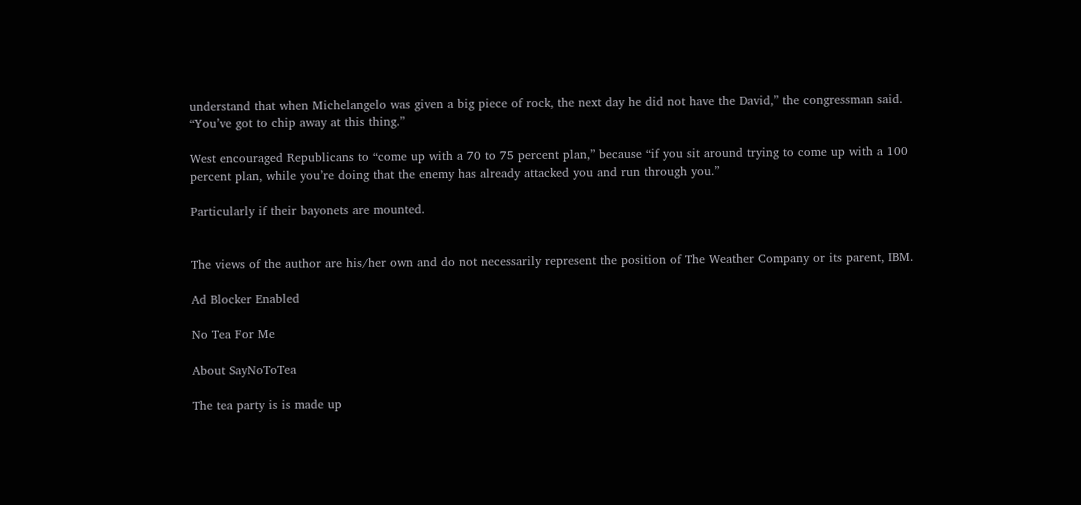understand that when Michelangelo was given a big piece of rock, the next day he did not have the David,” the congressman said. “You’ve got to chip away at this thing.”

West encouraged Republicans to “come up with a 70 to 75 percent plan,” because “if you sit around trying to come up with a 100 percent plan, while you’re doing that the enemy has already attacked you and run through you.”

Particularly if their bayonets are mounted.


The views of the author are his/her own and do not necessarily represent the position of The Weather Company or its parent, IBM.

Ad Blocker Enabled

No Tea For Me

About SayNoToTea

The tea party is is made up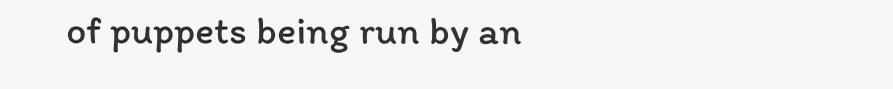of puppets being run by an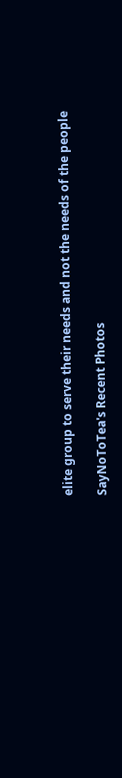elite group to serve their needs and not the needs of the people

SayNoToTea's Recent Photos